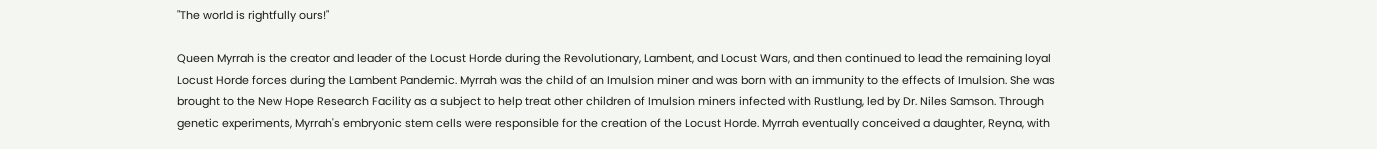"The world is rightfully ours!"

Queen Myrrah is the creator and leader of the Locust Horde during the Revolutionary, Lambent, and Locust Wars, and then continued to lead the remaining loyal Locust Horde forces during the Lambent Pandemic. Myrrah was the child of an Imulsion miner and was born with an immunity to the effects of Imulsion. She was brought to the New Hope Research Facility as a subject to help treat other children of Imulsion miners infected with Rustlung, led by Dr. Niles Samson. Through genetic experiments, Myrrah's embryonic stem cells were responsible for the creation of the Locust Horde. Myrrah eventually conceived a daughter, Reyna, with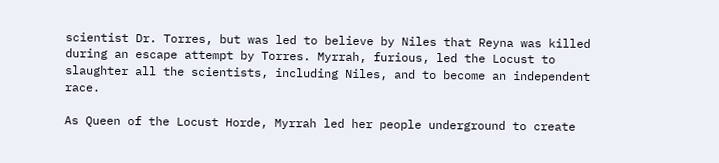scientist Dr. Torres, but was led to believe by Niles that Reyna was killed during an escape attempt by Torres. Myrrah, furious, led the Locust to slaughter all the scientists, including Niles, and to become an independent race.

As Queen of the Locust Horde, Myrrah led her people underground to create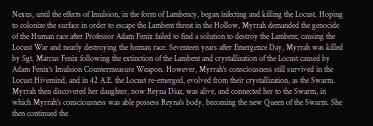Nexus, until the effects of Imulsion, in the form of Lambency, began infecting and killing the Locust. Hoping to colonize the surface in order to escape the Lambent threat in the Hollow, Myrrah demanded the genocide of the Human race after Professor Adam Fenix failed to find a solution to destroy the Lambent, causing the Locust War and nearly destroying the human race. Seventeen years after Emergence Day, Myrrah was killed by Sgt. Marcus Fenix following the extinction of the Lambent and crystallization of the Locust caused by Adam Fenix's Imulsion Countermeasure Weapon. However, Myrrah's consciousness still survived in the Locust Hivemind, and in 42 A.E. the Locust re-emerged, evolved from their crystallization, as the Swarm. Myrrah then discovered her daughter, now Reyna Diaz, was alive, and connected her to the Swarm, in which Myrrah's consciousness was able possess Reyna's body, becoming the new Queen of the Swarm. She then continued the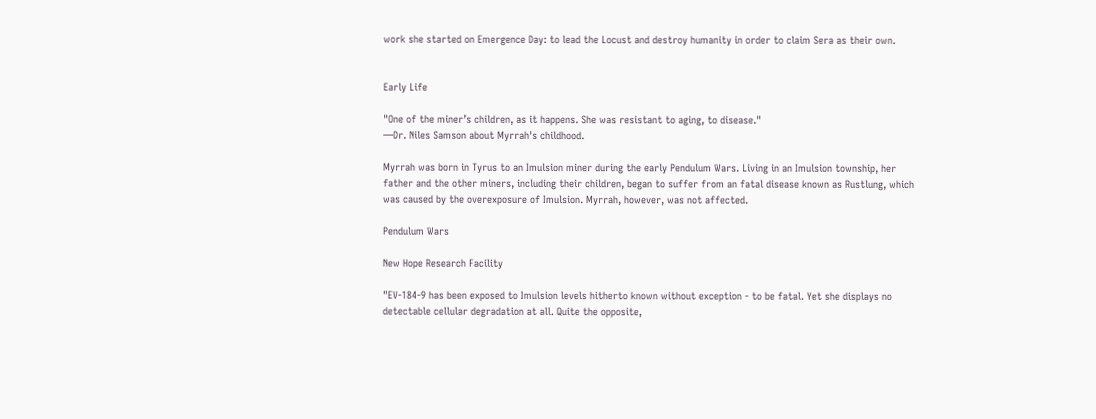work she started on Emergence Day: to lead the Locust and destroy humanity in order to claim Sera as their own.


Early Life

"One of the miner’s children, as it happens. She was resistant to aging, to disease."
—Dr. Niles Samson about Myrrah's childhood.

Myrrah was born in Tyrus to an Imulsion miner during the early Pendulum Wars. Living in an Imulsion township, her father and the other miners, including their children, began to suffer from an fatal disease known as Rustlung, which was caused by the overexposure of Imulsion. Myrrah, however, was not affected.

Pendulum Wars

New Hope Research Facility

"EV-184-9 has been exposed to Imulsion levels hitherto known without exception - to be fatal. Yet she displays no detectable cellular degradation at all. Quite the opposite,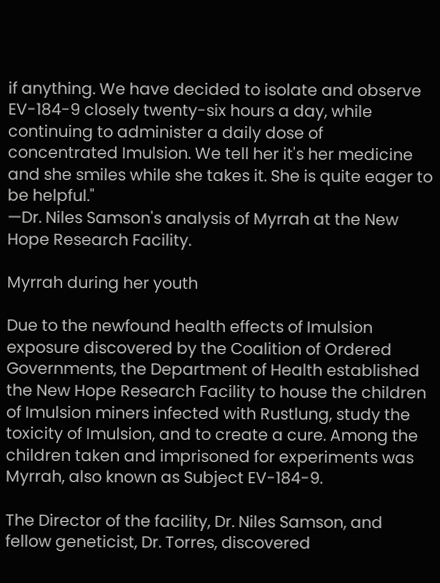if anything. We have decided to isolate and observe EV-184-9 closely twenty-six hours a day, while continuing to administer a daily dose of concentrated Imulsion. We tell her it's her medicine and she smiles while she takes it. She is quite eager to be helpful."
—Dr. Niles Samson's analysis of Myrrah at the New Hope Research Facility.

Myrrah during her youth

Due to the newfound health effects of Imulsion exposure discovered by the Coalition of Ordered Governments, the Department of Health established the New Hope Research Facility to house the children of Imulsion miners infected with Rustlung, study the toxicity of Imulsion, and to create a cure. Among the children taken and imprisoned for experiments was Myrrah, also known as Subject EV-184-9.

The Director of the facility, Dr. Niles Samson, and fellow geneticist, Dr. Torres, discovered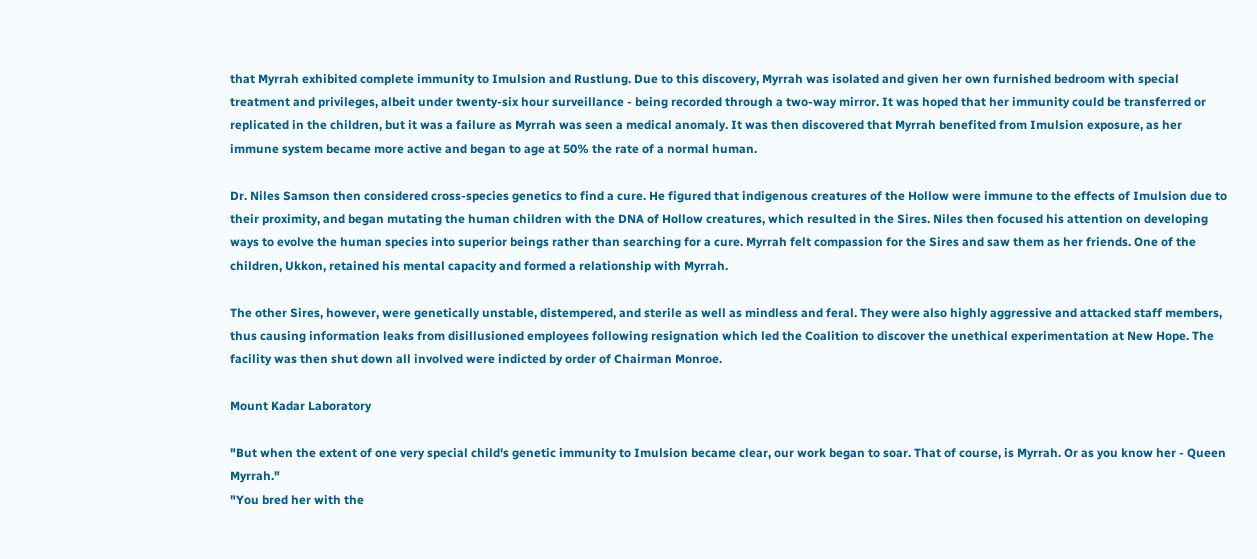that Myrrah exhibited complete immunity to Imulsion and Rustlung. Due to this discovery, Myrrah was isolated and given her own furnished bedroom with special treatment and privileges, albeit under twenty-six hour surveillance - being recorded through a two-way mirror. It was hoped that her immunity could be transferred or replicated in the children, but it was a failure as Myrrah was seen a medical anomaly. It was then discovered that Myrrah benefited from Imulsion exposure, as her immune system became more active and began to age at 50% the rate of a normal human.

Dr. Niles Samson then considered cross-species genetics to find a cure. He figured that indigenous creatures of the Hollow were immune to the effects of Imulsion due to their proximity, and began mutating the human children with the DNA of Hollow creatures, which resulted in the Sires. Niles then focused his attention on developing ways to evolve the human species into superior beings rather than searching for a cure. Myrrah felt compassion for the Sires and saw them as her friends. One of the children, Ukkon, retained his mental capacity and formed a relationship with Myrrah.

The other Sires, however, were genetically unstable, distempered, and sterile as well as mindless and feral. They were also highly aggressive and attacked staff members, thus causing information leaks from disillusioned employees following resignation which led the Coalition to discover the unethical experimentation at New Hope. The facility was then shut down all involved were indicted by order of Chairman Monroe.

Mount Kadar Laboratory

"But when the extent of one very special child's genetic immunity to Imulsion became clear, our work began to soar. That of course, is Myrrah. Or as you know her - Queen Myrrah."
"You bred her with the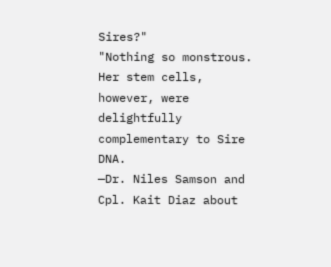Sires?"
"Nothing so monstrous. Her stem cells, however, were delightfully complementary to Sire DNA.
—Dr. Niles Samson and Cpl. Kait Diaz about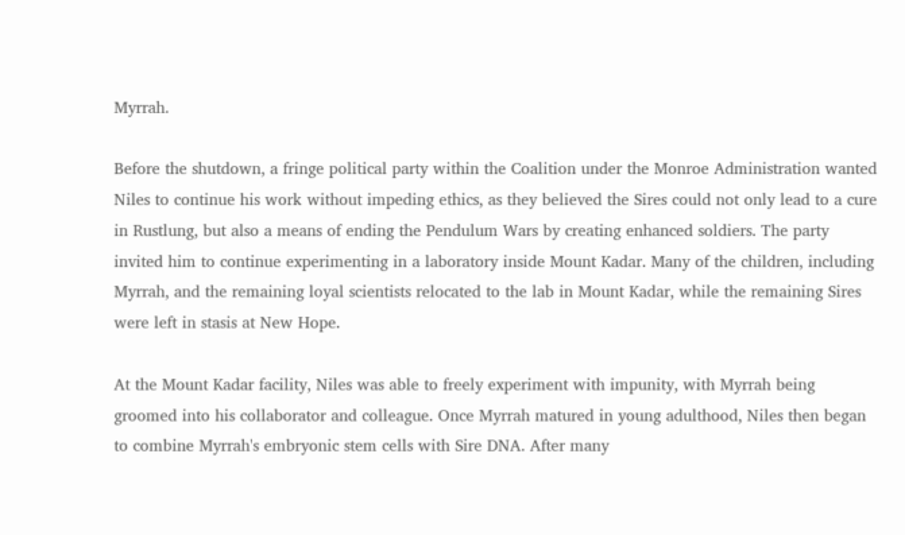Myrrah.

Before the shutdown, a fringe political party within the Coalition under the Monroe Administration wanted Niles to continue his work without impeding ethics, as they believed the Sires could not only lead to a cure in Rustlung, but also a means of ending the Pendulum Wars by creating enhanced soldiers. The party invited him to continue experimenting in a laboratory inside Mount Kadar. Many of the children, including Myrrah, and the remaining loyal scientists relocated to the lab in Mount Kadar, while the remaining Sires were left in stasis at New Hope.

At the Mount Kadar facility, Niles was able to freely experiment with impunity, with Myrrah being groomed into his collaborator and colleague. Once Myrrah matured in young adulthood, Niles then began to combine Myrrah's embryonic stem cells with Sire DNA. After many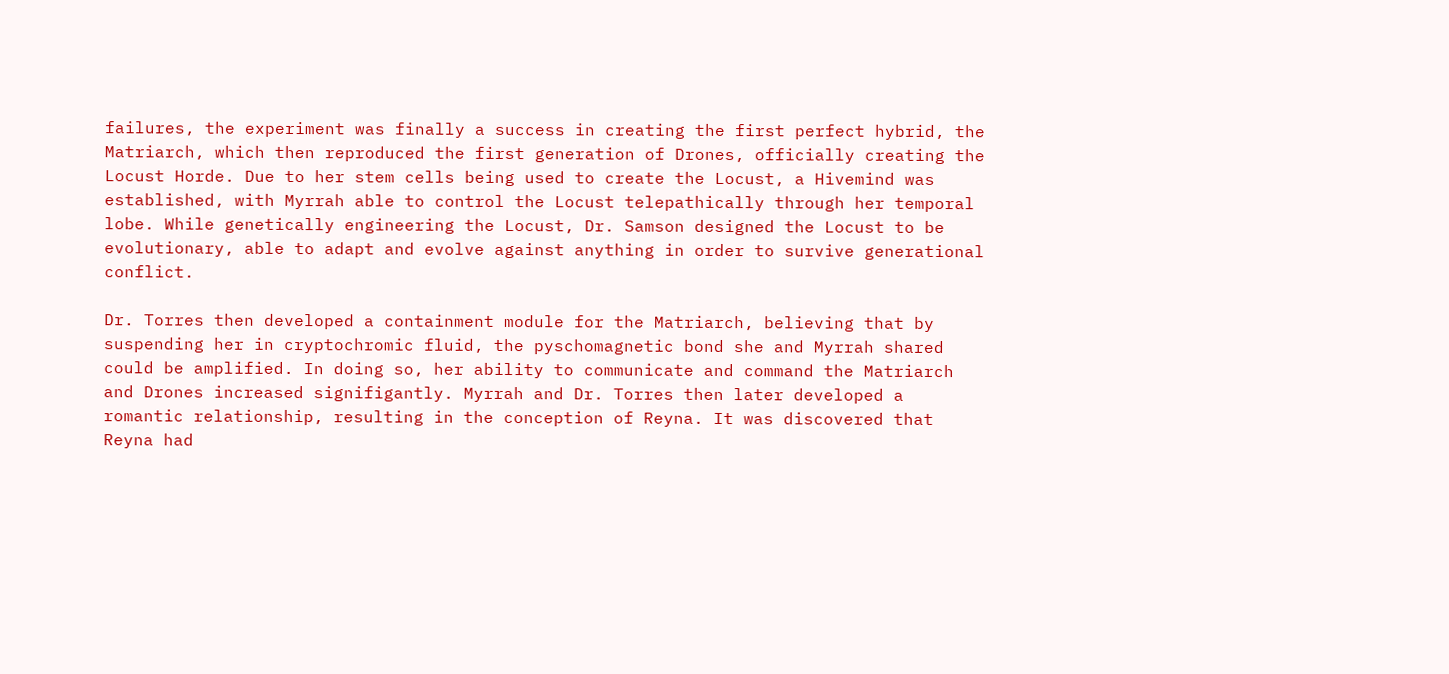failures, the experiment was finally a success in creating the first perfect hybrid, the Matriarch, which then reproduced the first generation of Drones, officially creating the Locust Horde. Due to her stem cells being used to create the Locust, a Hivemind was established, with Myrrah able to control the Locust telepathically through her temporal lobe. While genetically engineering the Locust, Dr. Samson designed the Locust to be evolutionary, able to adapt and evolve against anything in order to survive generational conflict.

Dr. Torres then developed a containment module for the Matriarch, believing that by suspending her in cryptochromic fluid, the pyschomagnetic bond she and Myrrah shared could be amplified. In doing so, her ability to communicate and command the Matriarch and Drones increased signifigantly. Myrrah and Dr. Torres then later developed a romantic relationship, resulting in the conception of Reyna. It was discovered that Reyna had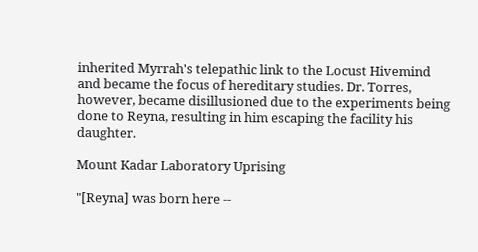inherited Myrrah's telepathic link to the Locust Hivemind and became the focus of hereditary studies. Dr. Torres, however, became disillusioned due to the experiments being done to Reyna, resulting in him escaping the facility his daughter.

Mount Kadar Laboratory Uprising

"[Reyna] was born here --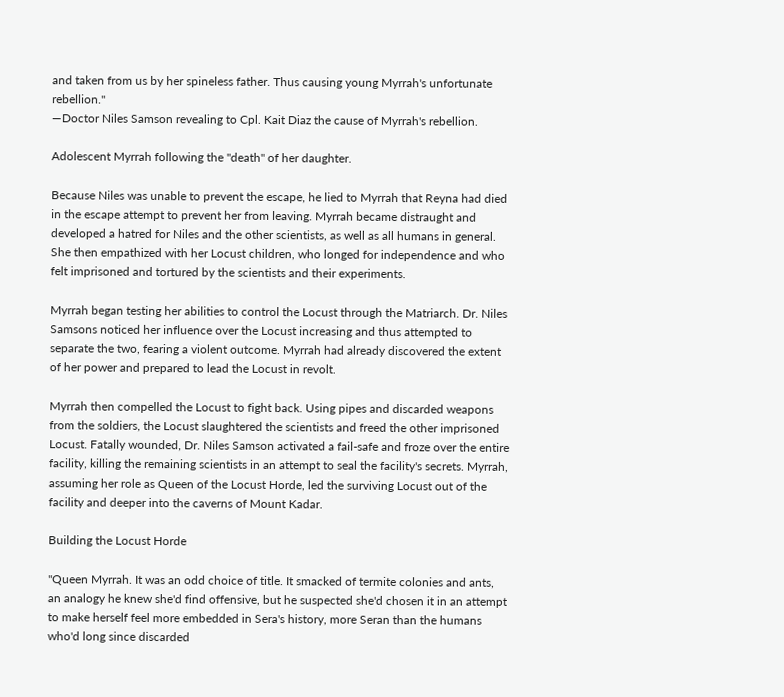and taken from us by her spineless father. Thus causing young Myrrah's unfortunate rebellion."
—Doctor Niles Samson revealing to Cpl. Kait Diaz the cause of Myrrah's rebellion.

Adolescent Myrrah following the "death" of her daughter.

Because Niles was unable to prevent the escape, he lied to Myrrah that Reyna had died in the escape attempt to prevent her from leaving. Myrrah became distraught and developed a hatred for Niles and the other scientists, as well as all humans in general. She then empathized with her Locust children, who longed for independence and who felt imprisoned and tortured by the scientists and their experiments.

Myrrah began testing her abilities to control the Locust through the Matriarch. Dr. Niles Samsons noticed her influence over the Locust increasing and thus attempted to separate the two, fearing a violent outcome. Myrrah had already discovered the extent of her power and prepared to lead the Locust in revolt.

Myrrah then compelled the Locust to fight back. Using pipes and discarded weapons from the soldiers, the Locust slaughtered the scientists and freed the other imprisoned Locust. Fatally wounded, Dr. Niles Samson activated a fail-safe and froze over the entire facility, killing the remaining scientists in an attempt to seal the facility's secrets. Myrrah, assuming her role as Queen of the Locust Horde, led the surviving Locust out of the facility and deeper into the caverns of Mount Kadar.

Building the Locust Horde

"Queen Myrrah. It was an odd choice of title. It smacked of termite colonies and ants, an analogy he knew she'd find offensive, but he suspected she'd chosen it in an attempt to make herself feel more embedded in Sera's history, more Seran than the humans who'd long since discarded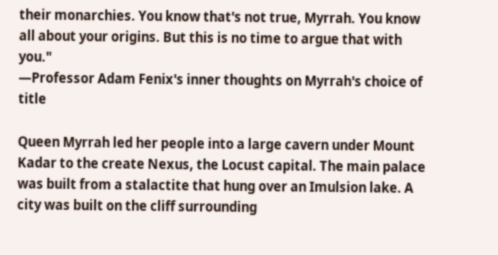their monarchies. You know that's not true, Myrrah. You know all about your origins. But this is no time to argue that with you."
—Professor Adam Fenix's inner thoughts on Myrrah's choice of title

Queen Myrrah led her people into a large cavern under Mount Kadar to the create Nexus, the Locust capital. The main palace was built from a stalactite that hung over an Imulsion lake. A city was built on the cliff surrounding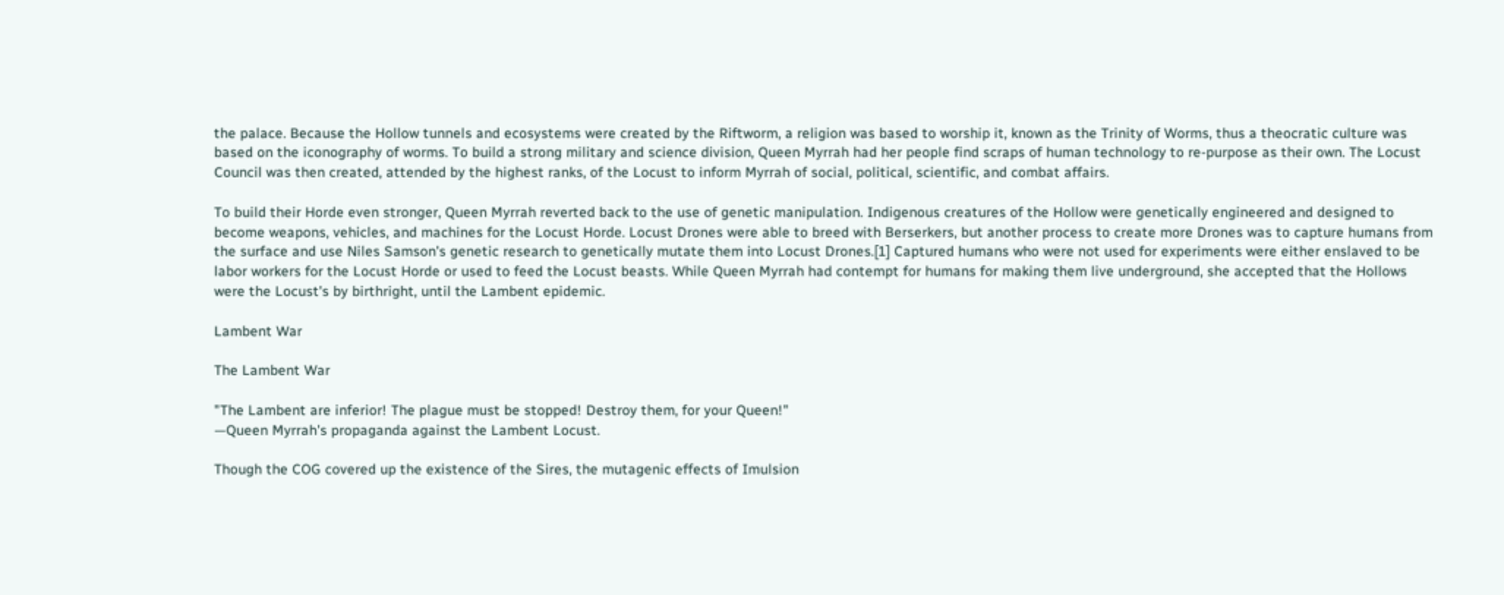the palace. Because the Hollow tunnels and ecosystems were created by the Riftworm, a religion was based to worship it, known as the Trinity of Worms, thus a theocratic culture was based on the iconography of worms. To build a strong military and science division, Queen Myrrah had her people find scraps of human technology to re-purpose as their own. The Locust Council was then created, attended by the highest ranks, of the Locust to inform Myrrah of social, political, scientific, and combat affairs.

To build their Horde even stronger, Queen Myrrah reverted back to the use of genetic manipulation. Indigenous creatures of the Hollow were genetically engineered and designed to become weapons, vehicles, and machines for the Locust Horde. Locust Drones were able to breed with Berserkers, but another process to create more Drones was to capture humans from the surface and use Niles Samson's genetic research to genetically mutate them into Locust Drones.[1] Captured humans who were not used for experiments were either enslaved to be labor workers for the Locust Horde or used to feed the Locust beasts. While Queen Myrrah had contempt for humans for making them live underground, she accepted that the Hollows were the Locust's by birthright, until the Lambent epidemic.

Lambent War

The Lambent War

"The Lambent are inferior! The plague must be stopped! Destroy them, for your Queen!"
—Queen Myrrah's propaganda against the Lambent Locust.

Though the COG covered up the existence of the Sires, the mutagenic effects of Imulsion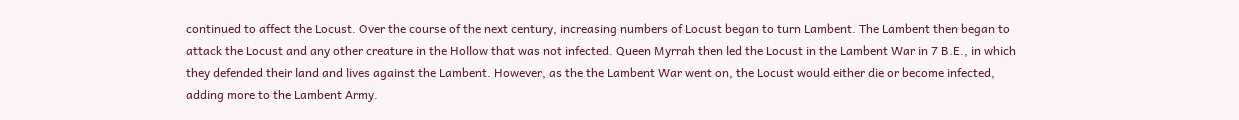continued to affect the Locust. Over the course of the next century, increasing numbers of Locust began to turn Lambent. The Lambent then began to attack the Locust and any other creature in the Hollow that was not infected. Queen Myrrah then led the Locust in the Lambent War in 7 B.E., in which they defended their land and lives against the Lambent. However, as the the Lambent War went on, the Locust would either die or become infected, adding more to the Lambent Army.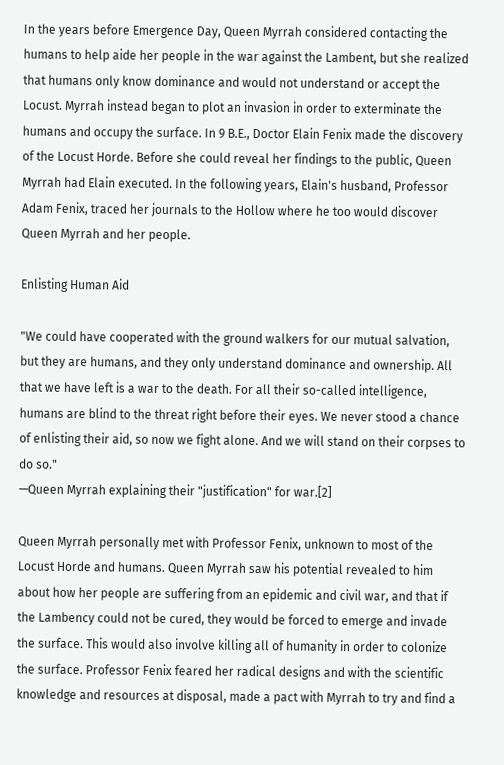In the years before Emergence Day, Queen Myrrah considered contacting the humans to help aide her people in the war against the Lambent, but she realized that humans only know dominance and would not understand or accept the Locust. Myrrah instead began to plot an invasion in order to exterminate the humans and occupy the surface. In 9 B.E., Doctor Elain Fenix made the discovery of the Locust Horde. Before she could reveal her findings to the public, Queen Myrrah had Elain executed. In the following years, Elain's husband, Professor Adam Fenix, traced her journals to the Hollow where he too would discover Queen Myrrah and her people.

Enlisting Human Aid

"We could have cooperated with the ground walkers for our mutual salvation, but they are humans, and they only understand dominance and ownership. All that we have left is a war to the death. For all their so-called intelligence, humans are blind to the threat right before their eyes. We never stood a chance of enlisting their aid, so now we fight alone. And we will stand on their corpses to do so."
—Queen Myrrah explaining their "justification" for war.[2]

Queen Myrrah personally met with Professor Fenix, unknown to most of the Locust Horde and humans. Queen Myrrah saw his potential revealed to him about how her people are suffering from an epidemic and civil war, and that if the Lambency could not be cured, they would be forced to emerge and invade the surface. This would also involve killing all of humanity in order to colonize the surface. Professor Fenix feared her radical designs and with the scientific knowledge and resources at disposal, made a pact with Myrrah to try and find a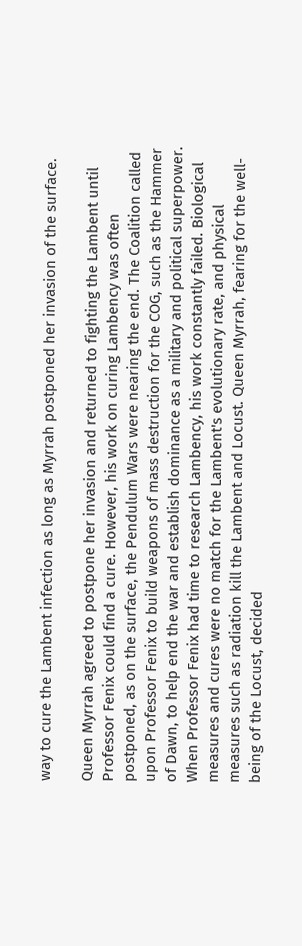way to cure the Lambent infection as long as Myrrah postponed her invasion of the surface.

Queen Myrrah agreed to postpone her invasion and returned to fighting the Lambent until Professor Fenix could find a cure. However, his work on curing Lambency was often postponed, as on the surface, the Pendulum Wars were nearing the end. The Coalition called upon Professor Fenix to build weapons of mass destruction for the COG, such as the Hammer of Dawn, to help end the war and establish dominance as a military and political superpower. When Professor Fenix had time to research Lambency, his work constantly failed. Biological measures and cures were no match for the Lambent's evolutionary rate, and physical measures such as radiation kill the Lambent and Locust. Queen Myrrah, fearing for the well-being of the Locust, decided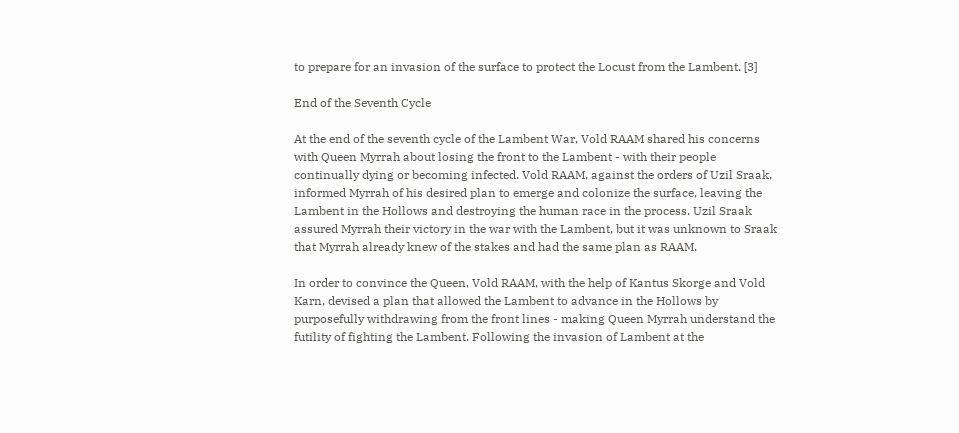to prepare for an invasion of the surface to protect the Locust from the Lambent. [3]

End of the Seventh Cycle

At the end of the seventh cycle of the Lambent War, Vold RAAM shared his concerns with Queen Myrrah about losing the front to the Lambent - with their people continually dying or becoming infected. Vold RAAM, against the orders of Uzil Sraak, informed Myrrah of his desired plan to emerge and colonize the surface, leaving the Lambent in the Hollows and destroying the human race in the process. Uzil Sraak assured Myrrah their victory in the war with the Lambent, but it was unknown to Sraak that Myrrah already knew of the stakes and had the same plan as RAAM.

In order to convince the Queen, Vold RAAM, with the help of Kantus Skorge and Vold Karn, devised a plan that allowed the Lambent to advance in the Hollows by purposefully withdrawing from the front lines - making Queen Myrrah understand the futility of fighting the Lambent. Following the invasion of Lambent at the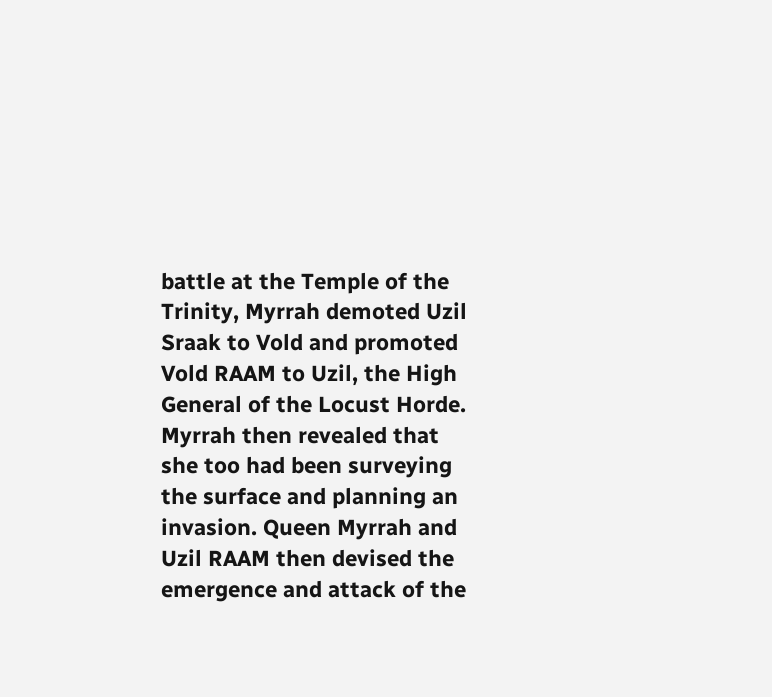battle at the Temple of the Trinity, Myrrah demoted Uzil Sraak to Vold and promoted Vold RAAM to Uzil, the High General of the Locust Horde. Myrrah then revealed that she too had been surveying the surface and planning an invasion. Queen Myrrah and Uzil RAAM then devised the emergence and attack of the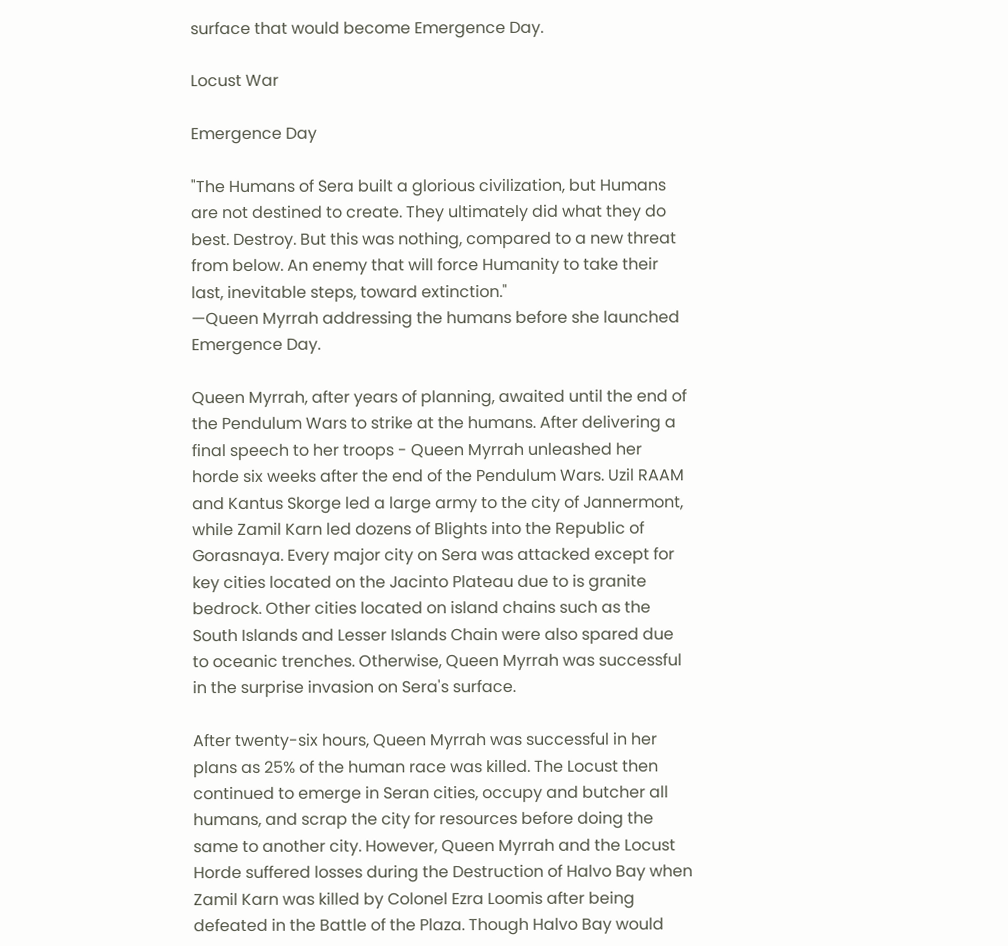surface that would become Emergence Day.

Locust War

Emergence Day

"The Humans of Sera built a glorious civilization, but Humans are not destined to create. They ultimately did what they do best. Destroy. But this was nothing, compared to a new threat from below. An enemy that will force Humanity to take their last, inevitable steps, toward extinction."
—Queen Myrrah addressing the humans before she launched Emergence Day.

Queen Myrrah, after years of planning, awaited until the end of the Pendulum Wars to strike at the humans. After delivering a final speech to her troops - Queen Myrrah unleashed her horde six weeks after the end of the Pendulum Wars. Uzil RAAM and Kantus Skorge led a large army to the city of Jannermont, while Zamil Karn led dozens of Blights into the Republic of Gorasnaya. Every major city on Sera was attacked except for key cities located on the Jacinto Plateau due to is granite bedrock. Other cities located on island chains such as the South Islands and Lesser Islands Chain were also spared due to oceanic trenches. Otherwise, Queen Myrrah was successful in the surprise invasion on Sera's surface.

After twenty-six hours, Queen Myrrah was successful in her plans as 25% of the human race was killed. The Locust then continued to emerge in Seran cities, occupy and butcher all humans, and scrap the city for resources before doing the same to another city. However, Queen Myrrah and the Locust Horde suffered losses during the Destruction of Halvo Bay when Zamil Karn was killed by Colonel Ezra Loomis after being defeated in the Battle of the Plaza. Though Halvo Bay would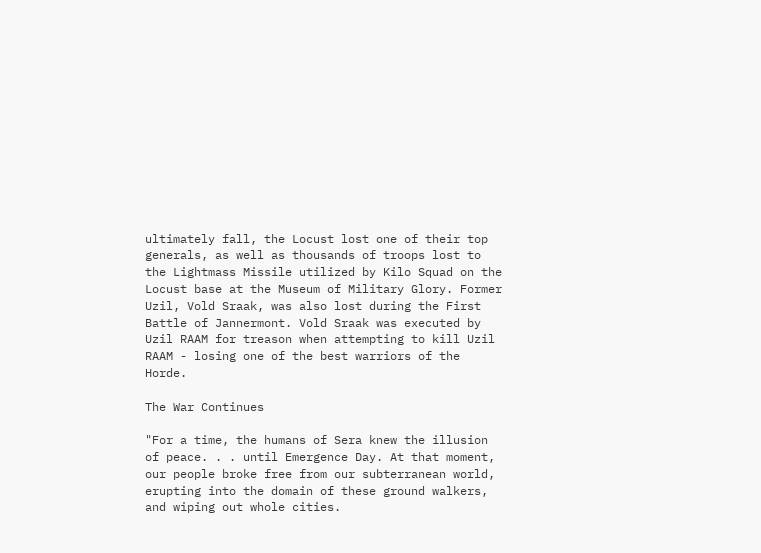ultimately fall, the Locust lost one of their top generals, as well as thousands of troops lost to the Lightmass Missile utilized by Kilo Squad on the Locust base at the Museum of Military Glory. Former Uzil, Vold Sraak, was also lost during the First Battle of Jannermont. Vold Sraak was executed by Uzil RAAM for treason when attempting to kill Uzil RAAM - losing one of the best warriors of the Horde.

The War Continues

"For a time, the humans of Sera knew the illusion of peace. . . until Emergence Day. At that moment, our people broke free from our subterranean world, erupting into the domain of these ground walkers, and wiping out whole cities.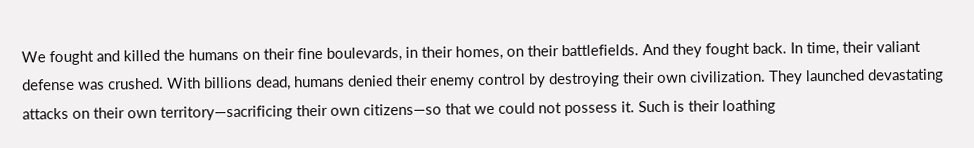We fought and killed the humans on their fine boulevards, in their homes, on their battlefields. And they fought back. In time, their valiant defense was crushed. With billions dead, humans denied their enemy control by destroying their own civilization. They launched devastating attacks on their own territory—sacrificing their own citizens—so that we could not possess it. Such is their loathing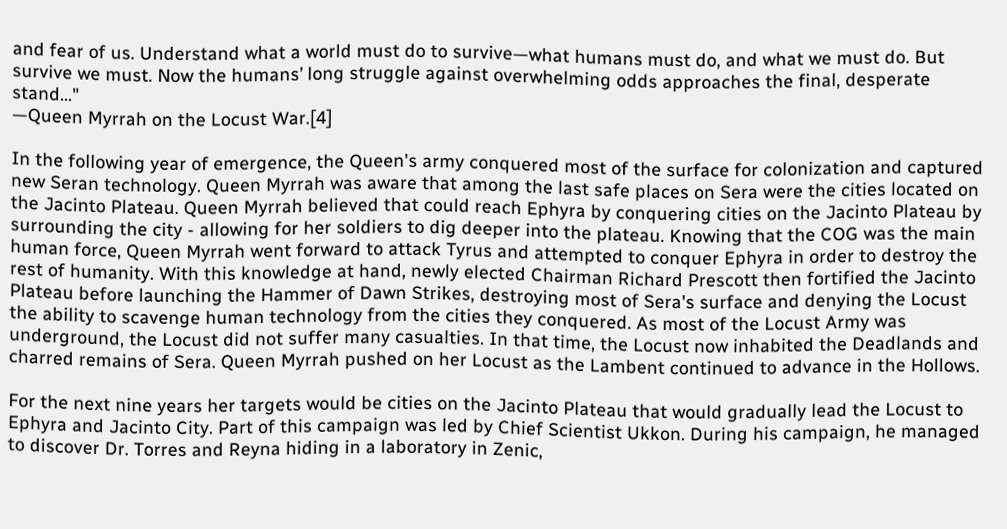and fear of us. Understand what a world must do to survive—what humans must do, and what we must do. But survive we must. Now the humans’ long struggle against overwhelming odds approaches the final, desperate stand..."
—Queen Myrrah on the Locust War.[4]

In the following year of emergence, the Queen's army conquered most of the surface for colonization and captured new Seran technology. Queen Myrrah was aware that among the last safe places on Sera were the cities located on the Jacinto Plateau. Queen Myrrah believed that could reach Ephyra by conquering cities on the Jacinto Plateau by surrounding the city - allowing for her soldiers to dig deeper into the plateau. Knowing that the COG was the main human force, Queen Myrrah went forward to attack Tyrus and attempted to conquer Ephyra in order to destroy the rest of humanity. With this knowledge at hand, newly elected Chairman Richard Prescott then fortified the Jacinto Plateau before launching the Hammer of Dawn Strikes, destroying most of Sera's surface and denying the Locust the ability to scavenge human technology from the cities they conquered. As most of the Locust Army was underground, the Locust did not suffer many casualties. In that time, the Locust now inhabited the Deadlands and charred remains of Sera. Queen Myrrah pushed on her Locust as the Lambent continued to advance in the Hollows.

For the next nine years her targets would be cities on the Jacinto Plateau that would gradually lead the Locust to Ephyra and Jacinto City. Part of this campaign was led by Chief Scientist Ukkon. During his campaign, he managed to discover Dr. Torres and Reyna hiding in a laboratory in Zenic,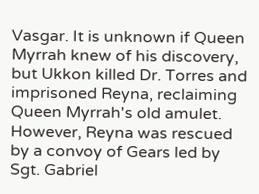Vasgar. It is unknown if Queen Myrrah knew of his discovery, but Ukkon killed Dr. Torres and imprisoned Reyna, reclaiming Queen Myrrah's old amulet. However, Reyna was rescued by a convoy of Gears led by Sgt. Gabriel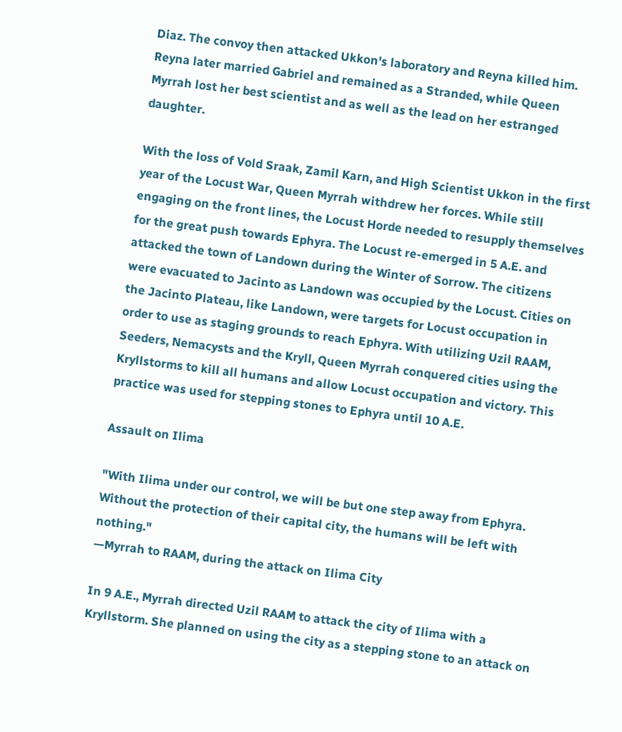Diaz. The convoy then attacked Ukkon's laboratory and Reyna killed him. Reyna later married Gabriel and remained as a Stranded, while Queen Myrrah lost her best scientist and as well as the lead on her estranged daughter.

With the loss of Vold Sraak, Zamil Karn, and High Scientist Ukkon in the first year of the Locust War, Queen Myrrah withdrew her forces. While still engaging on the front lines, the Locust Horde needed to resupply themselves for the great push towards Ephyra. The Locust re-emerged in 5 A.E. and attacked the town of Landown during the Winter of Sorrow. The citizens were evacuated to Jacinto as Landown was occupied by the Locust. Cities on the Jacinto Plateau, like Landown, were targets for Locust occupation in order to use as staging grounds to reach Ephyra. With utilizing Uzil RAAM, Seeders, Nemacysts and the Kryll, Queen Myrrah conquered cities using the Kryllstorms to kill all humans and allow Locust occupation and victory. This practice was used for stepping stones to Ephyra until 10 A.E.

Assault on Ilima

"With Ilima under our control, we will be but one step away from Ephyra. Without the protection of their capital city, the humans will be left with nothing."
—Myrrah to RAAM, during the attack on Ilima City

In 9 A.E., Myrrah directed Uzil RAAM to attack the city of Ilima with a Kryllstorm. She planned on using the city as a stepping stone to an attack on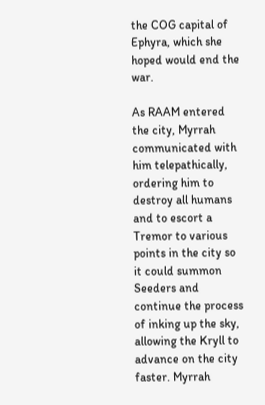the COG capital of Ephyra, which she hoped would end the war.

As RAAM entered the city, Myrrah communicated with him telepathically, ordering him to destroy all humans and to escort a Tremor to various points in the city so it could summon Seeders and continue the process of inking up the sky, allowing the Kryll to advance on the city faster. Myrrah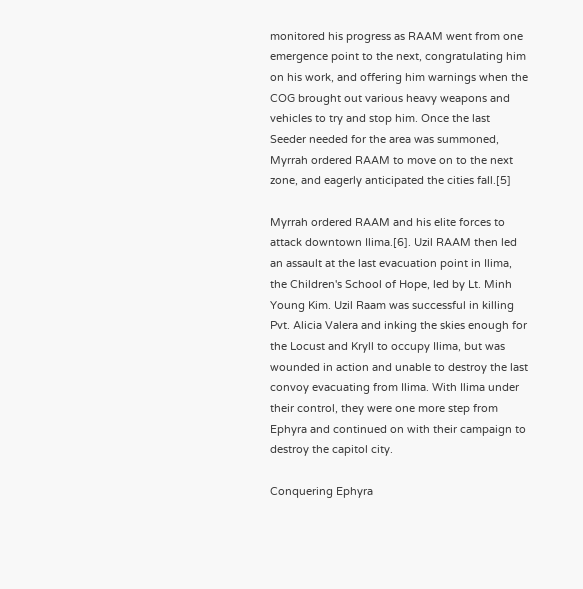monitored his progress as RAAM went from one emergence point to the next, congratulating him on his work, and offering him warnings when the COG brought out various heavy weapons and vehicles to try and stop him. Once the last Seeder needed for the area was summoned, Myrrah ordered RAAM to move on to the next zone, and eagerly anticipated the cities fall.[5]

Myrrah ordered RAAM and his elite forces to attack downtown Ilima.[6]. Uzil RAAM then led an assault at the last evacuation point in Ilima, the Children's School of Hope, led by Lt. Minh Young Kim. Uzil Raam was successful in killing Pvt. Alicia Valera and inking the skies enough for the Locust and Kryll to occupy Ilima, but was wounded in action and unable to destroy the last convoy evacuating from Ilima. With Ilima under their control, they were one more step from Ephyra and continued on with their campaign to destroy the capitol city.

Conquering Ephyra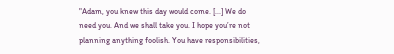"Adam, you knew this day would come. [...] We do need you. And we shall take you. I hope you’re not planning anything foolish. You have responsibilities,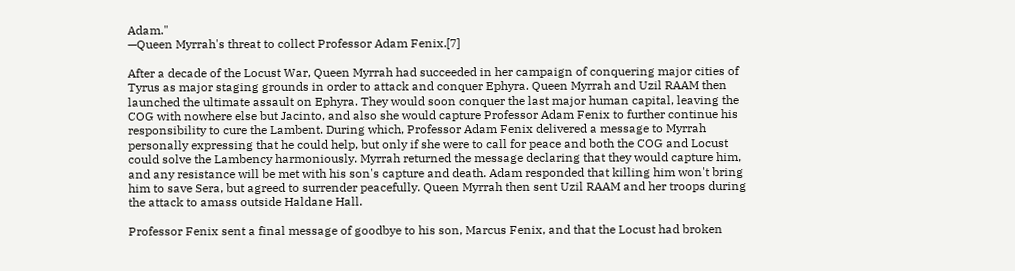Adam."
—Queen Myrrah's threat to collect Professor Adam Fenix.[7]

After a decade of the Locust War, Queen Myrrah had succeeded in her campaign of conquering major cities of Tyrus as major staging grounds in order to attack and conquer Ephyra. Queen Myrrah and Uzil RAAM then launched the ultimate assault on Ephyra. They would soon conquer the last major human capital, leaving the COG with nowhere else but Jacinto, and also she would capture Professor Adam Fenix to further continue his responsibility to cure the Lambent. During which, Professor Adam Fenix delivered a message to Myrrah personally expressing that he could help, but only if she were to call for peace and both the COG and Locust could solve the Lambency harmoniously. Myrrah returned the message declaring that they would capture him, and any resistance will be met with his son's capture and death. Adam responded that killing him won't bring him to save Sera, but agreed to surrender peacefully. Queen Myrrah then sent Uzil RAAM and her troops during the attack to amass outside Haldane Hall.

Professor Fenix sent a final message of goodbye to his son, Marcus Fenix, and that the Locust had broken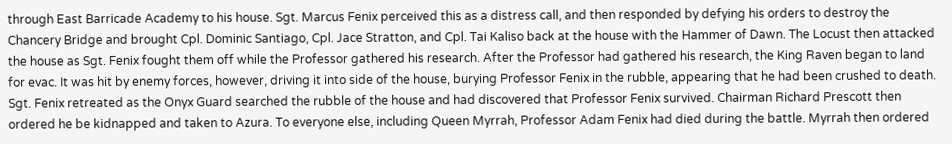through East Barricade Academy to his house. Sgt. Marcus Fenix perceived this as a distress call, and then responded by defying his orders to destroy the Chancery Bridge and brought Cpl. Dominic Santiago, Cpl. Jace Stratton, and Cpl. Tai Kaliso back at the house with the Hammer of Dawn. The Locust then attacked the house as Sgt. Fenix fought them off while the Professor gathered his research. After the Professor had gathered his research, the King Raven began to land for evac. It was hit by enemy forces, however, driving it into side of the house, burying Professor Fenix in the rubble, appearing that he had been crushed to death. Sgt. Fenix retreated as the Onyx Guard searched the rubble of the house and had discovered that Professor Fenix survived. Chairman Richard Prescott then ordered he be kidnapped and taken to Azura. To everyone else, including Queen Myrrah, Professor Adam Fenix had died during the battle. Myrrah then ordered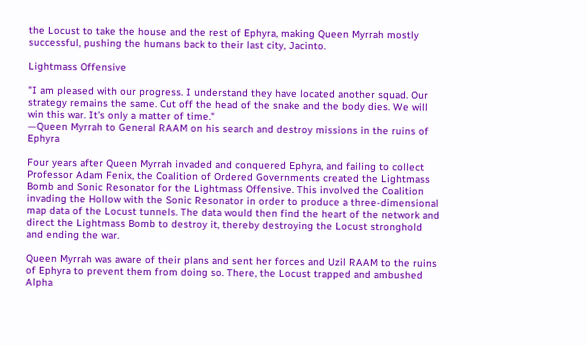the Locust to take the house and the rest of Ephyra, making Queen Myrrah mostly successful, pushing the humans back to their last city, Jacinto.

Lightmass Offensive

"I am pleased with our progress. I understand they have located another squad. Our strategy remains the same. Cut off the head of the snake and the body dies. We will win this war. It's only a matter of time."
—Queen Myrrah to General RAAM on his search and destroy missions in the ruins of Ephyra

Four years after Queen Myrrah invaded and conquered Ephyra, and failing to collect Professor Adam Fenix, the Coalition of Ordered Governments created the Lightmass Bomb and Sonic Resonator for the Lightmass Offensive. This involved the Coalition invading the Hollow with the Sonic Resonator in order to produce a three-dimensional map data of the Locust tunnels. The data would then find the heart of the network and direct the Lightmass Bomb to destroy it, thereby destroying the Locust stronghold and ending the war.

Queen Myrrah was aware of their plans and sent her forces and Uzil RAAM to the ruins of Ephyra to prevent them from doing so. There, the Locust trapped and ambushed Alpha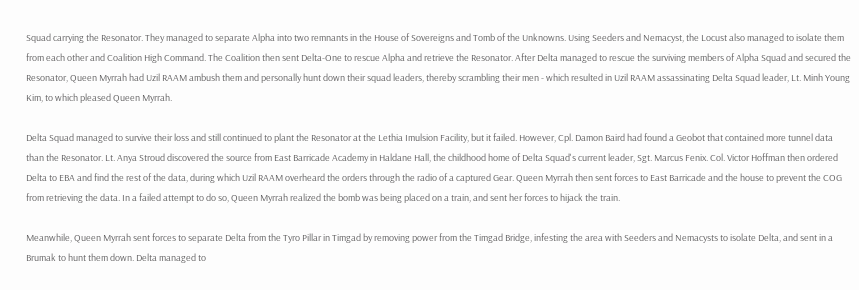Squad carrying the Resonator. They managed to separate Alpha into two remnants in the House of Sovereigns and Tomb of the Unknowns. Using Seeders and Nemacyst, the Locust also managed to isolate them from each other and Coalition High Command. The Coalition then sent Delta-One to rescue Alpha and retrieve the Resonator. After Delta managed to rescue the surviving members of Alpha Squad and secured the Resonator, Queen Myrrah had Uzil RAAM ambush them and personally hunt down their squad leaders, thereby scrambling their men - which resulted in Uzil RAAM assassinating Delta Squad leader, Lt. Minh Young Kim, to which pleased Queen Myrrah.

Delta Squad managed to survive their loss and still continued to plant the Resonator at the Lethia Imulsion Facility, but it failed. However, Cpl. Damon Baird had found a Geobot that contained more tunnel data than the Resonator. Lt. Anya Stroud discovered the source from East Barricade Academy in Haldane Hall, the childhood home of Delta Squad's current leader, Sgt. Marcus Fenix. Col. Victor Hoffman then ordered Delta to EBA and find the rest of the data, during which Uzil RAAM overheard the orders through the radio of a captured Gear. Queen Myrrah then sent forces to East Barricade and the house to prevent the COG from retrieving the data. In a failed attempt to do so, Queen Myrrah realized the bomb was being placed on a train, and sent her forces to hijack the train.

Meanwhile, Queen Myrrah sent forces to separate Delta from the Tyro Pillar in Timgad by removing power from the Timgad Bridge, infesting the area with Seeders and Nemacysts to isolate Delta, and sent in a Brumak to hunt them down. Delta managed to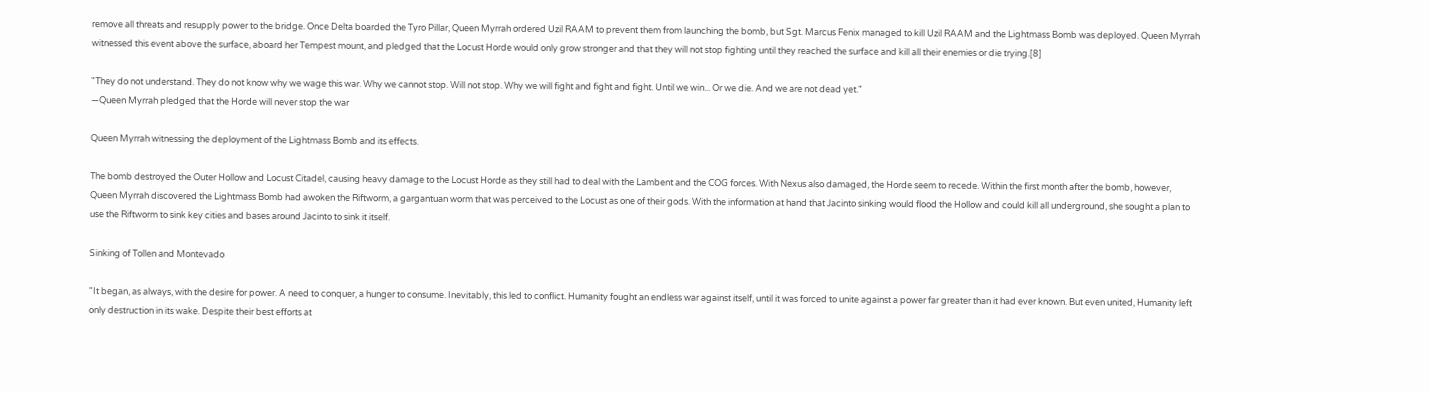remove all threats and resupply power to the bridge. Once Delta boarded the Tyro Pillar, Queen Myrrah ordered Uzil RAAM to prevent them from launching the bomb, but Sgt. Marcus Fenix managed to kill Uzil RAAM and the Lightmass Bomb was deployed. Queen Myrrah witnessed this event above the surface, aboard her Tempest mount, and pledged that the Locust Horde would only grow stronger and that they will not stop fighting until they reached the surface and kill all their enemies or die trying.[8]

"They do not understand. They do not know why we wage this war. Why we cannot stop. Will not stop. Why we will fight and fight and fight. Until we win... Or we die. And we are not dead yet."
—Queen Myrrah pledged that the Horde will never stop the war

Queen Myrrah witnessing the deployment of the Lightmass Bomb and its effects.

The bomb destroyed the Outer Hollow and Locust Citadel, causing heavy damage to the Locust Horde as they still had to deal with the Lambent and the COG forces. With Nexus also damaged, the Horde seem to recede. Within the first month after the bomb, however, Queen Myrrah discovered the Lightmass Bomb had awoken the Riftworm, a gargantuan worm that was perceived to the Locust as one of their gods. With the information at hand that Jacinto sinking would flood the Hollow and could kill all underground, she sought a plan to use the Riftworm to sink key cities and bases around Jacinto to sink it itself.

Sinking of Tollen and Montevado

"It began, as always, with the desire for power. A need to conquer, a hunger to consume. Inevitably, this led to conflict. Humanity fought an endless war against itself, until it was forced to unite against a power far greater than it had ever known. But even united, Humanity left only destruction in its wake. Despite their best efforts at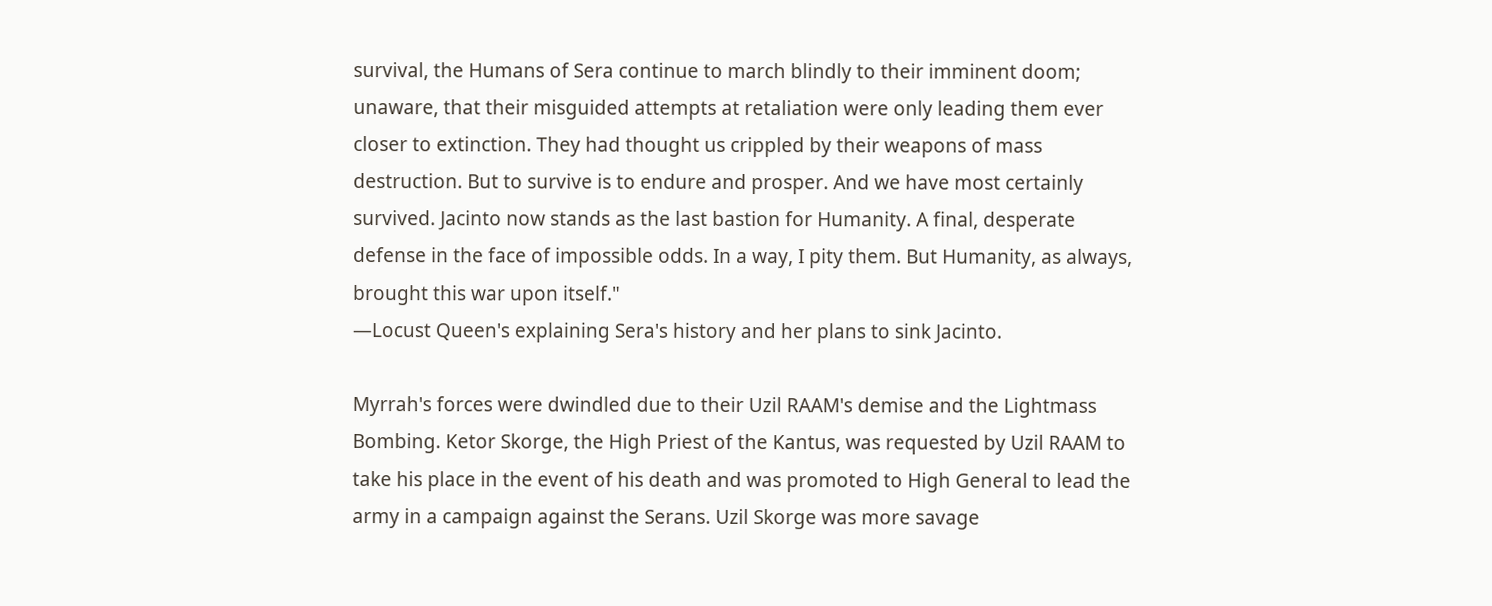survival, the Humans of Sera continue to march blindly to their imminent doom; unaware, that their misguided attempts at retaliation were only leading them ever closer to extinction. They had thought us crippled by their weapons of mass destruction. But to survive is to endure and prosper. And we have most certainly survived. Jacinto now stands as the last bastion for Humanity. A final, desperate defense in the face of impossible odds. In a way, I pity them. But Humanity, as always, brought this war upon itself."
—Locust Queen's explaining Sera's history and her plans to sink Jacinto.

Myrrah's forces were dwindled due to their Uzil RAAM's demise and the Lightmass Bombing. Ketor Skorge, the High Priest of the Kantus, was requested by Uzil RAAM to take his place in the event of his death and was promoted to High General to lead the army in a campaign against the Serans. Uzil Skorge was more savage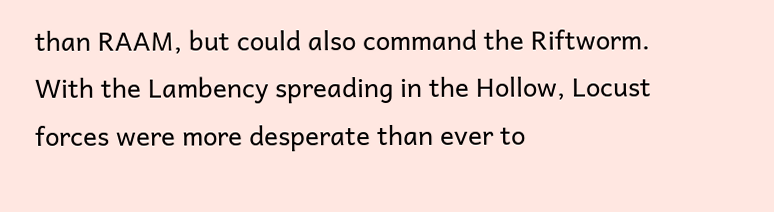than RAAM, but could also command the Riftworm. With the Lambency spreading in the Hollow, Locust forces were more desperate than ever to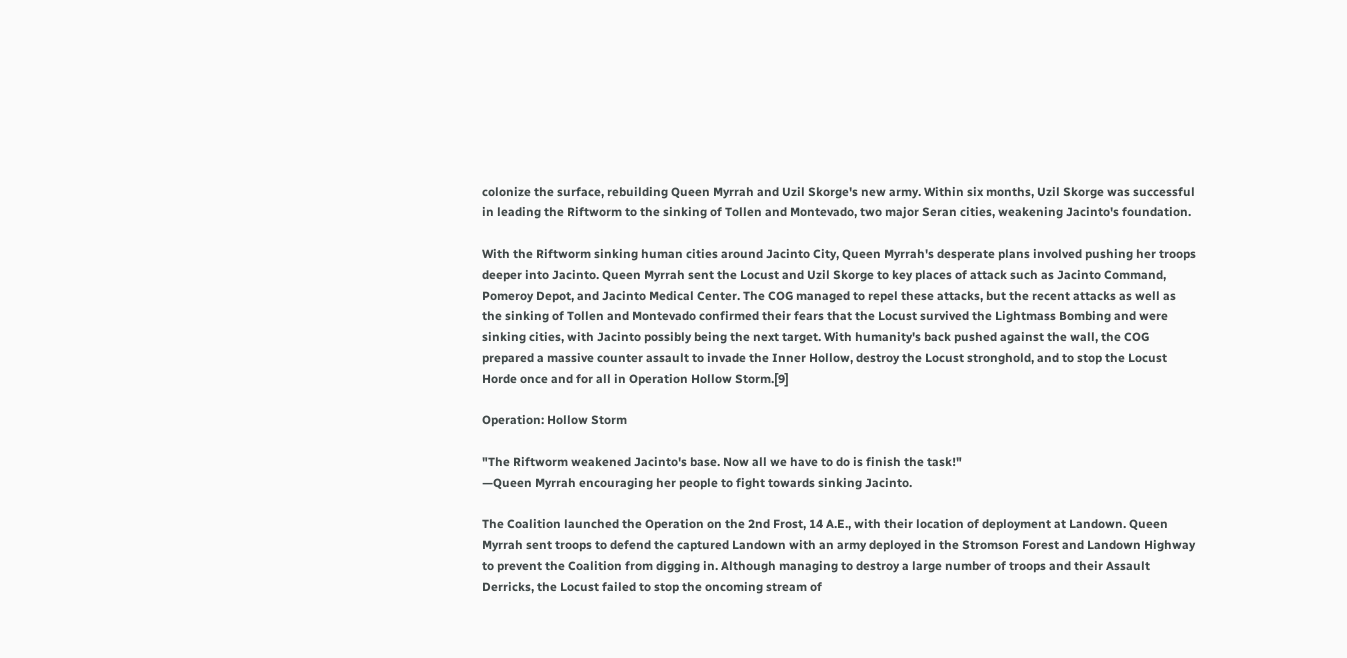colonize the surface, rebuilding Queen Myrrah and Uzil Skorge's new army. Within six months, Uzil Skorge was successful in leading the Riftworm to the sinking of Tollen and Montevado, two major Seran cities, weakening Jacinto's foundation.

With the Riftworm sinking human cities around Jacinto City, Queen Myrrah's desperate plans involved pushing her troops deeper into Jacinto. Queen Myrrah sent the Locust and Uzil Skorge to key places of attack such as Jacinto Command, Pomeroy Depot, and Jacinto Medical Center. The COG managed to repel these attacks, but the recent attacks as well as the sinking of Tollen and Montevado confirmed their fears that the Locust survived the Lightmass Bombing and were sinking cities, with Jacinto possibly being the next target. With humanity's back pushed against the wall, the COG prepared a massive counter assault to invade the Inner Hollow, destroy the Locust stronghold, and to stop the Locust Horde once and for all in Operation Hollow Storm.[9]

Operation: Hollow Storm

"The Riftworm weakened Jacinto's base. Now all we have to do is finish the task!"
—Queen Myrrah encouraging her people to fight towards sinking Jacinto.

The Coalition launched the Operation on the 2nd Frost, 14 A.E., with their location of deployment at Landown. Queen Myrrah sent troops to defend the captured Landown with an army deployed in the Stromson Forest and Landown Highway to prevent the Coalition from digging in. Although managing to destroy a large number of troops and their Assault Derricks, the Locust failed to stop the oncoming stream of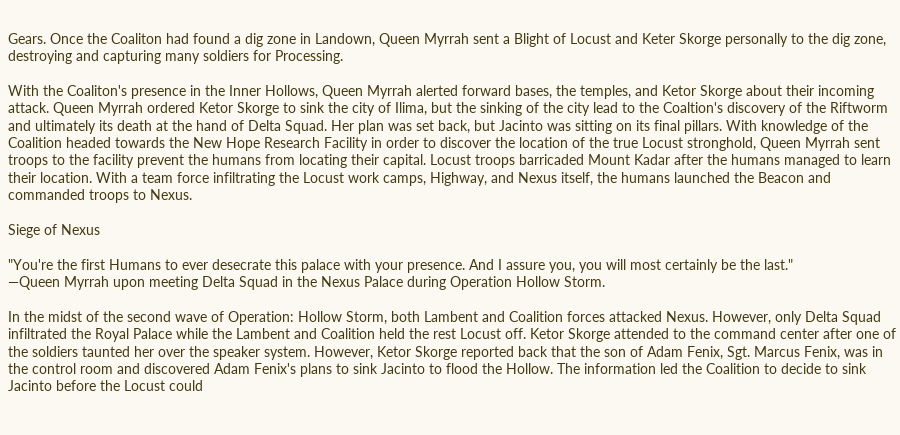Gears. Once the Coaliton had found a dig zone in Landown, Queen Myrrah sent a Blight of Locust and Keter Skorge personally to the dig zone, destroying and capturing many soldiers for Processing.

With the Coaliton's presence in the Inner Hollows, Queen Myrrah alerted forward bases, the temples, and Ketor Skorge about their incoming attack. Queen Myrrah ordered Ketor Skorge to sink the city of Ilima, but the sinking of the city lead to the Coaltion's discovery of the Riftworm and ultimately its death at the hand of Delta Squad. Her plan was set back, but Jacinto was sitting on its final pillars. With knowledge of the Coalition headed towards the New Hope Research Facility in order to discover the location of the true Locust stronghold, Queen Myrrah sent troops to the facility prevent the humans from locating their capital. Locust troops barricaded Mount Kadar after the humans managed to learn their location. With a team force infiltrating the Locust work camps, Highway, and Nexus itself, the humans launched the Beacon and commanded troops to Nexus.

Siege of Nexus

"You're the first Humans to ever desecrate this palace with your presence. And I assure you, you will most certainly be the last."
—Queen Myrrah upon meeting Delta Squad in the Nexus Palace during Operation Hollow Storm.

In the midst of the second wave of Operation: Hollow Storm, both Lambent and Coalition forces attacked Nexus. However, only Delta Squad infiltrated the Royal Palace while the Lambent and Coalition held the rest Locust off. Ketor Skorge attended to the command center after one of the soldiers taunted her over the speaker system. However, Ketor Skorge reported back that the son of Adam Fenix, Sgt. Marcus Fenix, was in the control room and discovered Adam Fenix's plans to sink Jacinto to flood the Hollow. The information led the Coalition to decide to sink Jacinto before the Locust could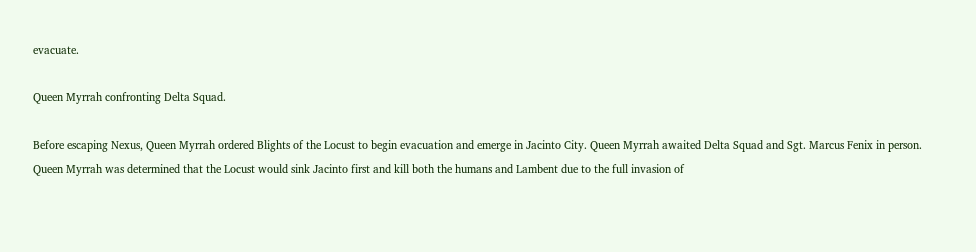evacuate.

Queen Myrrah confronting Delta Squad.

Before escaping Nexus, Queen Myrrah ordered Blights of the Locust to begin evacuation and emerge in Jacinto City. Queen Myrrah awaited Delta Squad and Sgt. Marcus Fenix in person. Queen Myrrah was determined that the Locust would sink Jacinto first and kill both the humans and Lambent due to the full invasion of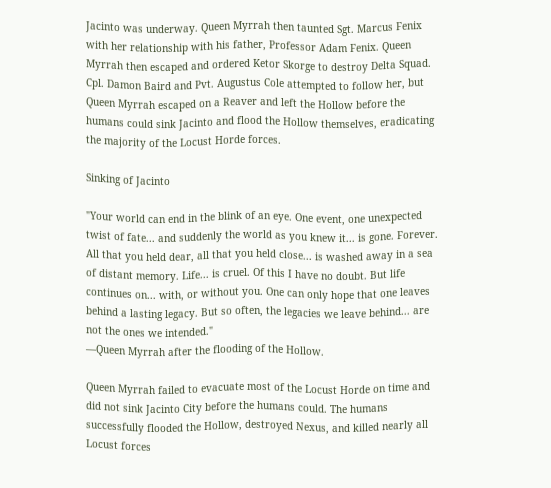Jacinto was underway. Queen Myrrah then taunted Sgt. Marcus Fenix with her relationship with his father, Professor Adam Fenix. Queen Myrrah then escaped and ordered Ketor Skorge to destroy Delta Squad. Cpl. Damon Baird and Pvt. Augustus Cole attempted to follow her, but Queen Myrrah escaped on a Reaver and left the Hollow before the humans could sink Jacinto and flood the Hollow themselves, eradicating the majority of the Locust Horde forces.

Sinking of Jacinto

"Your world can end in the blink of an eye. One event, one unexpected twist of fate... and suddenly the world as you knew it... is gone. Forever. All that you held dear, all that you held close... is washed away in a sea of distant memory. Life... is cruel. Of this I have no doubt. But life continues on... with, or without you. One can only hope that one leaves behind a lasting legacy. But so often, the legacies we leave behind... are not the ones we intended."
—Queen Myrrah after the flooding of the Hollow.

Queen Myrrah failed to evacuate most of the Locust Horde on time and did not sink Jacinto City before the humans could. The humans successfully flooded the Hollow, destroyed Nexus, and killed nearly all Locust forces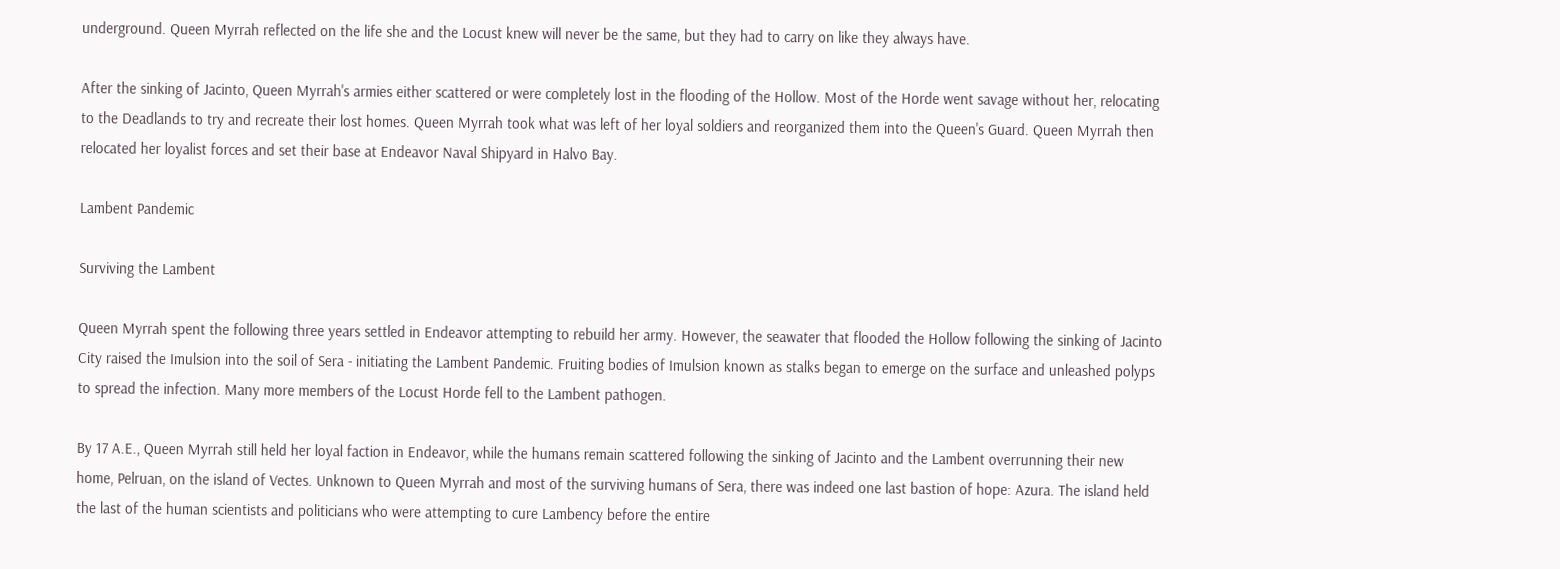underground. Queen Myrrah reflected on the life she and the Locust knew will never be the same, but they had to carry on like they always have.

After the sinking of Jacinto, Queen Myrrah's armies either scattered or were completely lost in the flooding of the Hollow. Most of the Horde went savage without her, relocating to the Deadlands to try and recreate their lost homes. Queen Myrrah took what was left of her loyal soldiers and reorganized them into the Queen's Guard. Queen Myrrah then relocated her loyalist forces and set their base at Endeavor Naval Shipyard in Halvo Bay.

Lambent Pandemic

Surviving the Lambent

Queen Myrrah spent the following three years settled in Endeavor attempting to rebuild her army. However, the seawater that flooded the Hollow following the sinking of Jacinto City raised the Imulsion into the soil of Sera - initiating the Lambent Pandemic. Fruiting bodies of Imulsion known as stalks began to emerge on the surface and unleashed polyps to spread the infection. Many more members of the Locust Horde fell to the Lambent pathogen.

By 17 A.E., Queen Myrrah still held her loyal faction in Endeavor, while the humans remain scattered following the sinking of Jacinto and the Lambent overrunning their new home, Pelruan, on the island of Vectes. Unknown to Queen Myrrah and most of the surviving humans of Sera, there was indeed one last bastion of hope: Azura. The island held the last of the human scientists and politicians who were attempting to cure Lambency before the entire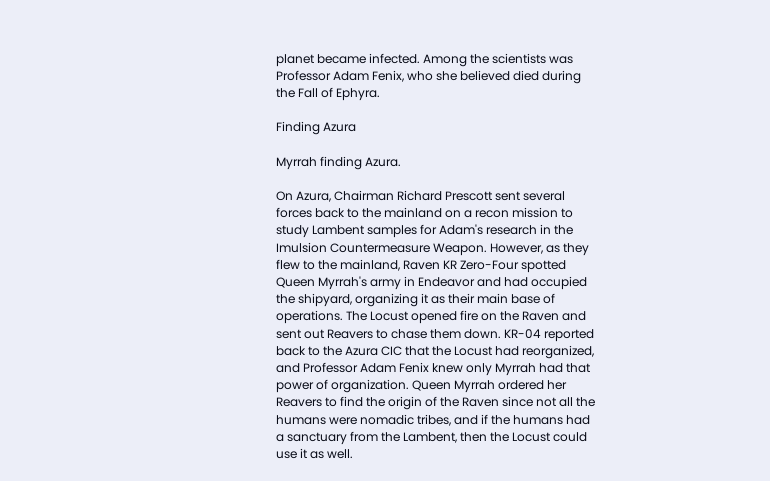planet became infected. Among the scientists was Professor Adam Fenix, who she believed died during the Fall of Ephyra.

Finding Azura

Myrrah finding Azura.

On Azura, Chairman Richard Prescott sent several forces back to the mainland on a recon mission to study Lambent samples for Adam's research in the Imulsion Countermeasure Weapon. However, as they flew to the mainland, Raven KR Zero-Four spotted Queen Myrrah's army in Endeavor and had occupied the shipyard, organizing it as their main base of operations. The Locust opened fire on the Raven and sent out Reavers to chase them down. KR-04 reported back to the Azura CIC that the Locust had reorganized, and Professor Adam Fenix knew only Myrrah had that power of organization. Queen Myrrah ordered her Reavers to find the origin of the Raven since not all the humans were nomadic tribes, and if the humans had a sanctuary from the Lambent, then the Locust could use it as well.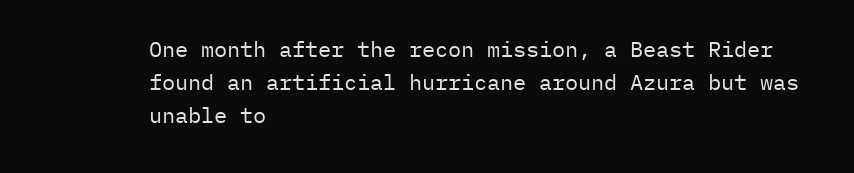One month after the recon mission, a Beast Rider found an artificial hurricane around Azura but was unable to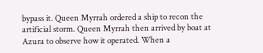bypass it. Queen Myrrah ordered a ship to recon the artificial storm. Queen Myrrah then arrived by boat at Azura to observe how it operated. When a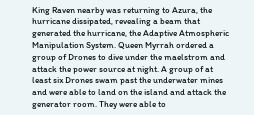King Raven nearby was returning to Azura, the hurricane dissipated, revealing a beam that generated the hurricane, the Adaptive Atmospheric Manipulation System. Queen Myrrah ordered a group of Drones to dive under the maelstrom and attack the power source at night. A group of at least six Drones swam past the underwater mines and were able to land on the island and attack the generator room. They were able to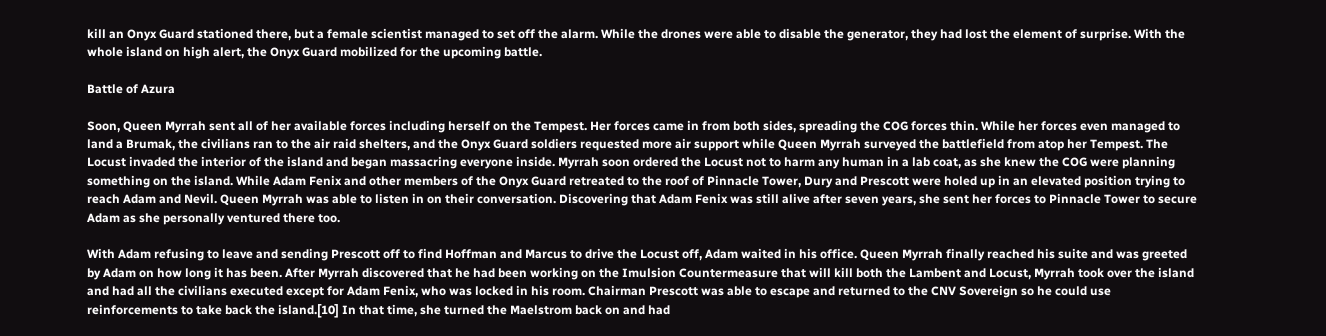kill an Onyx Guard stationed there, but a female scientist managed to set off the alarm. While the drones were able to disable the generator, they had lost the element of surprise. With the whole island on high alert, the Onyx Guard mobilized for the upcoming battle.

Battle of Azura

Soon, Queen Myrrah sent all of her available forces including herself on the Tempest. Her forces came in from both sides, spreading the COG forces thin. While her forces even managed to land a Brumak, the civilians ran to the air raid shelters, and the Onyx Guard soldiers requested more air support while Queen Myrrah surveyed the battlefield from atop her Tempest. The Locust invaded the interior of the island and began massacring everyone inside. Myrrah soon ordered the Locust not to harm any human in a lab coat, as she knew the COG were planning something on the island. While Adam Fenix and other members of the Onyx Guard retreated to the roof of Pinnacle Tower, Dury and Prescott were holed up in an elevated position trying to reach Adam and Nevil. Queen Myrrah was able to listen in on their conversation. Discovering that Adam Fenix was still alive after seven years, she sent her forces to Pinnacle Tower to secure Adam as she personally ventured there too.

With Adam refusing to leave and sending Prescott off to find Hoffman and Marcus to drive the Locust off, Adam waited in his office. Queen Myrrah finally reached his suite and was greeted by Adam on how long it has been. After Myrrah discovered that he had been working on the Imulsion Countermeasure that will kill both the Lambent and Locust, Myrrah took over the island and had all the civilians executed except for Adam Fenix, who was locked in his room. Chairman Prescott was able to escape and returned to the CNV Sovereign so he could use reinforcements to take back the island.[10] In that time, she turned the Maelstrom back on and had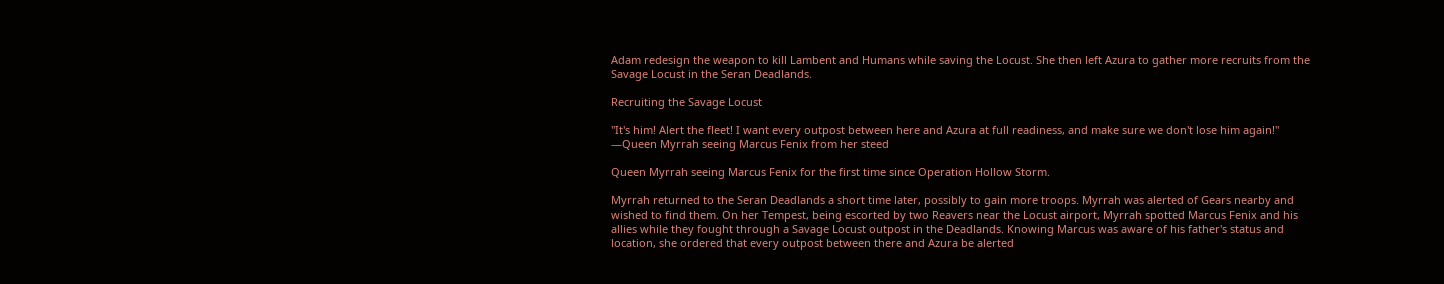Adam redesign the weapon to kill Lambent and Humans while saving the Locust. She then left Azura to gather more recruits from the Savage Locust in the Seran Deadlands.

Recruiting the Savage Locust

"It's him! Alert the fleet! I want every outpost between here and Azura at full readiness, and make sure we don't lose him again!"
—Queen Myrrah seeing Marcus Fenix from her steed

Queen Myrrah seeing Marcus Fenix for the first time since Operation Hollow Storm.

Myrrah returned to the Seran Deadlands a short time later, possibly to gain more troops. Myrrah was alerted of Gears nearby and wished to find them. On her Tempest, being escorted by two Reavers near the Locust airport, Myrrah spotted Marcus Fenix and his allies while they fought through a Savage Locust outpost in the Deadlands. Knowing Marcus was aware of his father's status and location, she ordered that every outpost between there and Azura be alerted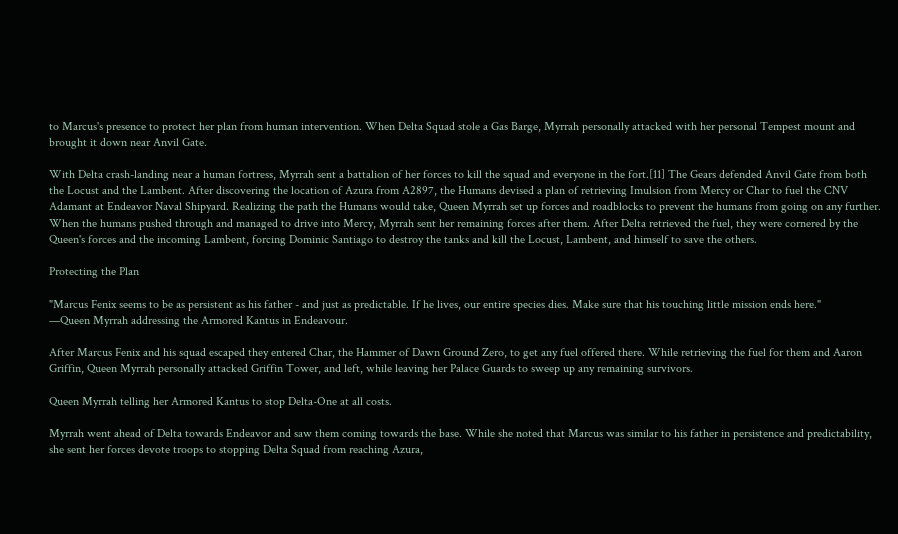to Marcus's presence to protect her plan from human intervention. When Delta Squad stole a Gas Barge, Myrrah personally attacked with her personal Tempest mount and brought it down near Anvil Gate.

With Delta crash-landing near a human fortress, Myrrah sent a battalion of her forces to kill the squad and everyone in the fort.[11] The Gears defended Anvil Gate from both the Locust and the Lambent. After discovering the location of Azura from A2897, the Humans devised a plan of retrieving Imulsion from Mercy or Char to fuel the CNV Adamant at Endeavor Naval Shipyard. Realizing the path the Humans would take, Queen Myrrah set up forces and roadblocks to prevent the humans from going on any further. When the humans pushed through and managed to drive into Mercy, Myrrah sent her remaining forces after them. After Delta retrieved the fuel, they were cornered by the Queen's forces and the incoming Lambent, forcing Dominic Santiago to destroy the tanks and kill the Locust, Lambent, and himself to save the others.

Protecting the Plan

"Marcus Fenix seems to be as persistent as his father - and just as predictable. If he lives, our entire species dies. Make sure that his touching little mission ends here."
—Queen Myrrah addressing the Armored Kantus in Endeavour.

After Marcus Fenix and his squad escaped they entered Char, the Hammer of Dawn Ground Zero, to get any fuel offered there. While retrieving the fuel for them and Aaron Griffin, Queen Myrrah personally attacked Griffin Tower, and left, while leaving her Palace Guards to sweep up any remaining survivors.

Queen Myrrah telling her Armored Kantus to stop Delta-One at all costs.

Myrrah went ahead of Delta towards Endeavor and saw them coming towards the base. While she noted that Marcus was similar to his father in persistence and predictability, she sent her forces devote troops to stopping Delta Squad from reaching Azura,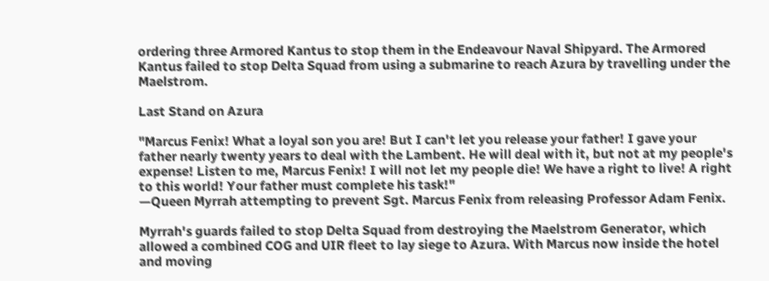ordering three Armored Kantus to stop them in the Endeavour Naval Shipyard. The Armored Kantus failed to stop Delta Squad from using a submarine to reach Azura by travelling under the Maelstrom.

Last Stand on Azura

"Marcus Fenix! What a loyal son you are! But I can't let you release your father! I gave your father nearly twenty years to deal with the Lambent. He will deal with it, but not at my people's expense! Listen to me, Marcus Fenix! I will not let my people die! We have a right to live! A right to this world! Your father must complete his task!"
—Queen Myrrah attempting to prevent Sgt. Marcus Fenix from releasing Professor Adam Fenix.

Myrrah's guards failed to stop Delta Squad from destroying the Maelstrom Generator, which allowed a combined COG and UIR fleet to lay siege to Azura. With Marcus now inside the hotel and moving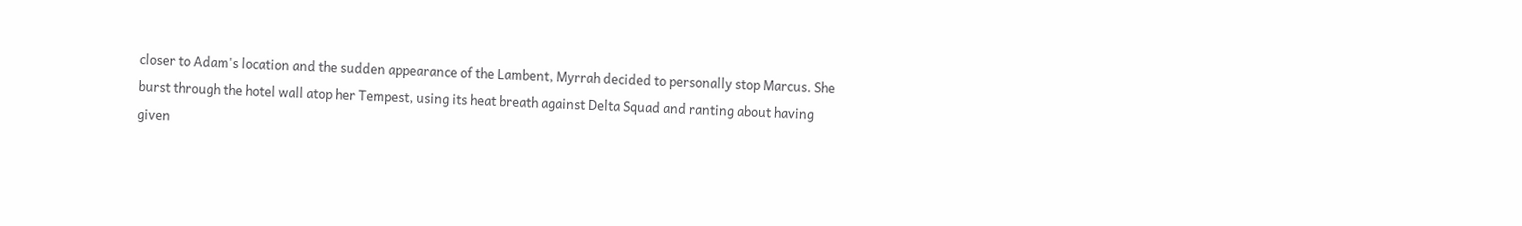closer to Adam's location and the sudden appearance of the Lambent, Myrrah decided to personally stop Marcus. She burst through the hotel wall atop her Tempest, using its heat breath against Delta Squad and ranting about having given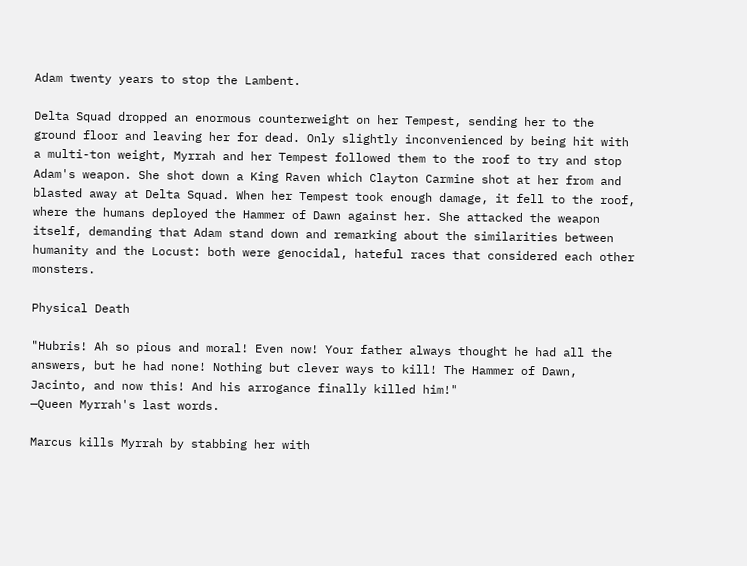Adam twenty years to stop the Lambent.

Delta Squad dropped an enormous counterweight on her Tempest, sending her to the ground floor and leaving her for dead. Only slightly inconvenienced by being hit with a multi-ton weight, Myrrah and her Tempest followed them to the roof to try and stop Adam's weapon. She shot down a King Raven which Clayton Carmine shot at her from and blasted away at Delta Squad. When her Tempest took enough damage, it fell to the roof, where the humans deployed the Hammer of Dawn against her. She attacked the weapon itself, demanding that Adam stand down and remarking about the similarities between humanity and the Locust: both were genocidal, hateful races that considered each other monsters.

Physical Death

"Hubris! Ah so pious and moral! Even now! Your father always thought he had all the answers, but he had none! Nothing but clever ways to kill! The Hammer of Dawn, Jacinto, and now this! And his arrogance finally killed him!"
—Queen Myrrah's last words.

Marcus kills Myrrah by stabbing her with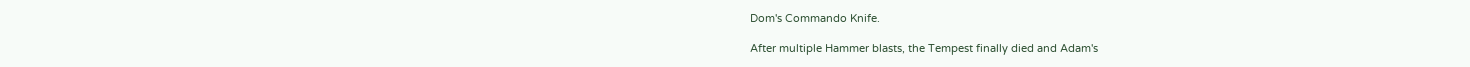Dom's Commando Knife.

After multiple Hammer blasts, the Tempest finally died and Adam's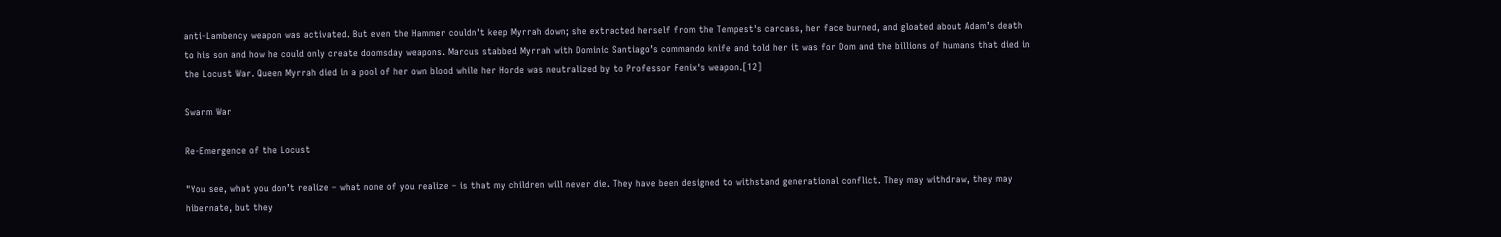anti-Lambency weapon was activated. But even the Hammer couldn't keep Myrrah down; she extracted herself from the Tempest's carcass, her face burned, and gloated about Adam’s death to his son and how he could only create doomsday weapons. Marcus stabbed Myrrah with Dominic Santiago’s commando knife and told her it was for Dom and the billions of humans that died in the Locust War. Queen Myrrah died in a pool of her own blood while her Horde was neutralized by to Professor Fenix's weapon.[12]

Swarm War

Re-Emergence of the Locust

"You see, what you don’t realize – what none of you realize – is that my children will never die. They have been designed to withstand generational conflict. They may withdraw, they may hibernate, but they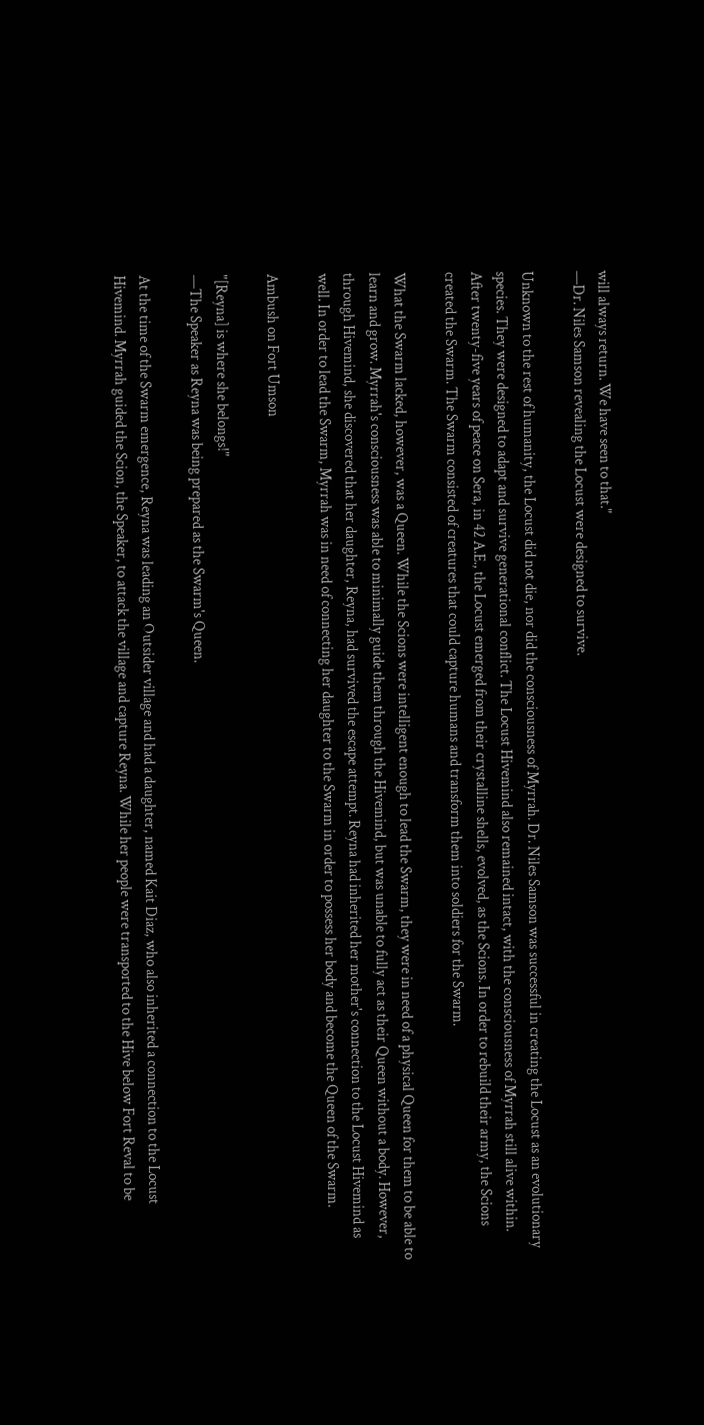will always return. We have seen to that."
—Dr. Niles Samson revealing the Locust were designed to survive.

Unknown to the rest of humanity, the Locust did not die, nor did the consciousness of Myrrah. Dr. Niles Samson was successful in creating the Locust as an evolutionary species. They were designed to adapt and survive generational conflict. The Locust Hivemind also remained intact, with the consciousness of Myrrah still alive within. After twenty-five years of peace on Sera, in 42 A.E., the Locust emerged from their crystalline shells, evolved, as the Scions. In order to rebuild their army, the Scions created the Swarm. The Swarm consisted of creatures that could capture humans and transform them into soldiers for the Swarm.

What the Swarm lacked, however, was a Queen. While the Scions were intelligent enough to lead the Swarm, they were in need of a physical Queen for them to be able to learn and grow. Myrrah's consciousness was able to minimally guide them through the Hivemind, but was unable to fully act as their Queen without a body. However, through Hivemind, she discovered that her daughter, Reyna, had survived the escape attempt. Reyna had inherited her mother's connection to the Locust Hivemind as well. In order to lead the Swarm, Myrrah was in need of connecting her daughter to the Swarm in order to possess her body and become the Queen of the Swarm.

Ambush on Fort Umson

"[Reyna] is where she belongs!"
—The Speaker as Reyna was being prepared as the Swarm's Queen.

At the time of the Swarm emergence, Reyna was leading an Outsider village and had a daughter, named Kait Diaz, who also inherited a connection to the Locust Hivemind. Myrrah guided the Scion, the Speaker, to attack the village and capture Reyna. While her people were transported to the Hive below Fort Reval to be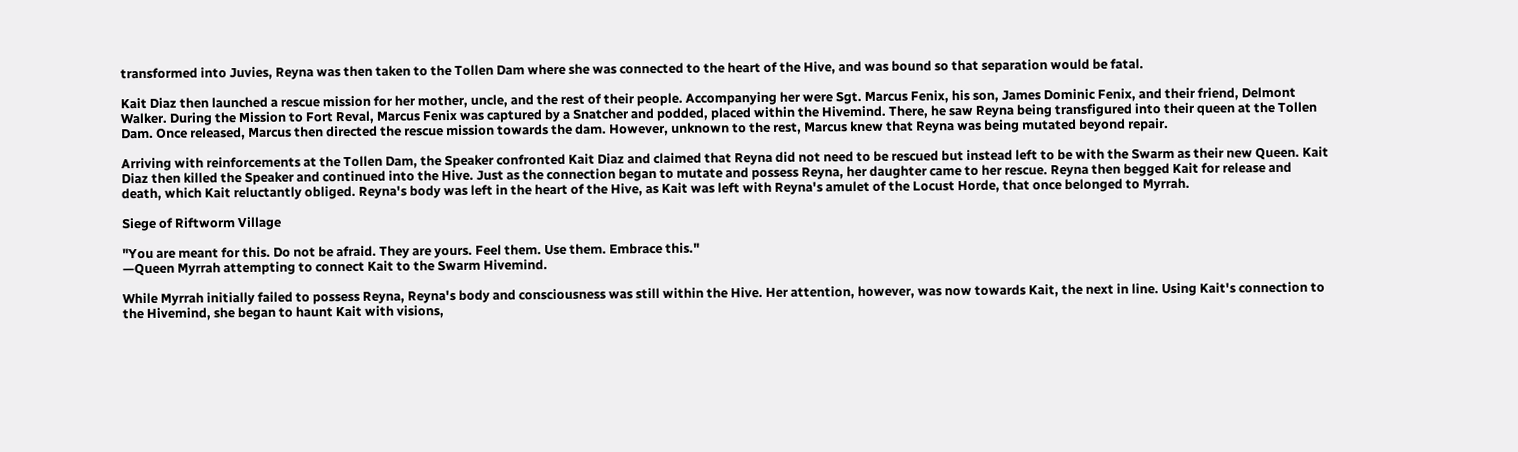transformed into Juvies, Reyna was then taken to the Tollen Dam where she was connected to the heart of the Hive, and was bound so that separation would be fatal.

Kait Diaz then launched a rescue mission for her mother, uncle, and the rest of their people. Accompanying her were Sgt. Marcus Fenix, his son, James Dominic Fenix, and their friend, Delmont Walker. During the Mission to Fort Reval, Marcus Fenix was captured by a Snatcher and podded, placed within the Hivemind. There, he saw Reyna being transfigured into their queen at the Tollen Dam. Once released, Marcus then directed the rescue mission towards the dam. However, unknown to the rest, Marcus knew that Reyna was being mutated beyond repair.

Arriving with reinforcements at the Tollen Dam, the Speaker confronted Kait Diaz and claimed that Reyna did not need to be rescued but instead left to be with the Swarm as their new Queen. Kait Diaz then killed the Speaker and continued into the Hive. Just as the connection began to mutate and possess Reyna, her daughter came to her rescue. Reyna then begged Kait for release and death, which Kait reluctantly obliged. Reyna's body was left in the heart of the Hive, as Kait was left with Reyna's amulet of the Locust Horde, that once belonged to Myrrah.

Siege of Riftworm Village

"You are meant for this. Do not be afraid. They are yours. Feel them. Use them. Embrace this."
—Queen Myrrah attempting to connect Kait to the Swarm Hivemind.

While Myrrah initially failed to possess Reyna, Reyna's body and consciousness was still within the Hive. Her attention, however, was now towards Kait, the next in line. Using Kait's connection to the Hivemind, she began to haunt Kait with visions,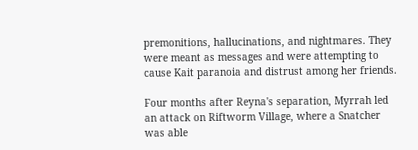premonitions, hallucinations, and nightmares. They were meant as messages and were attempting to cause Kait paranoia and distrust among her friends.

Four months after Reyna's separation, Myrrah led an attack on Riftworm Village, where a Snatcher was able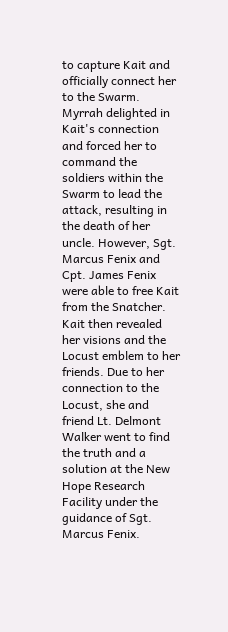to capture Kait and officially connect her to the Swarm. Myrrah delighted in Kait's connection and forced her to command the soldiers within the Swarm to lead the attack, resulting in the death of her uncle. However, Sgt. Marcus Fenix and Cpt. James Fenix were able to free Kait from the Snatcher. Kait then revealed her visions and the Locust emblem to her friends. Due to her connection to the Locust, she and friend Lt. Delmont Walker went to find the truth and a solution at the New Hope Research Facility under the guidance of Sgt. Marcus Fenix.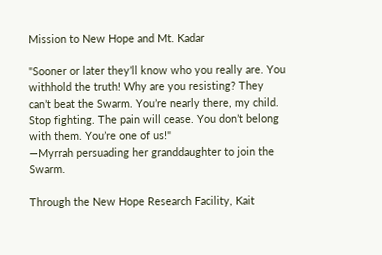Mission to New Hope and Mt. Kadar

"Sooner or later they’ll know who you really are. You withhold the truth! Why are you resisting? They can’t beat the Swarm. You’re nearly there, my child. Stop fighting. The pain will cease. You don’t belong with them. You’re one of us!"
—Myrrah persuading her granddaughter to join the Swarm.

Through the New Hope Research Facility, Kait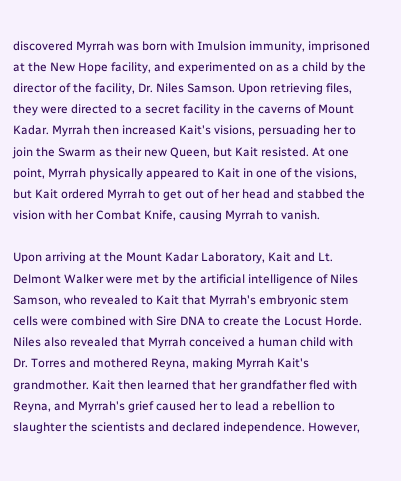discovered Myrrah was born with Imulsion immunity, imprisoned at the New Hope facility, and experimented on as a child by the director of the facility, Dr. Niles Samson. Upon retrieving files, they were directed to a secret facility in the caverns of Mount Kadar. Myrrah then increased Kait's visions, persuading her to join the Swarm as their new Queen, but Kait resisted. At one point, Myrrah physically appeared to Kait in one of the visions, but Kait ordered Myrrah to get out of her head and stabbed the vision with her Combat Knife, causing Myrrah to vanish.

Upon arriving at the Mount Kadar Laboratory, Kait and Lt. Delmont Walker were met by the artificial intelligence of Niles Samson, who revealed to Kait that Myrrah's embryonic stem cells were combined with Sire DNA to create the Locust Horde. Niles also revealed that Myrrah conceived a human child with Dr. Torres and mothered Reyna, making Myrrah Kait's grandmother. Kait then learned that her grandfather fled with Reyna, and Myrrah's grief caused her to lead a rebellion to slaughter the scientists and declared independence. However,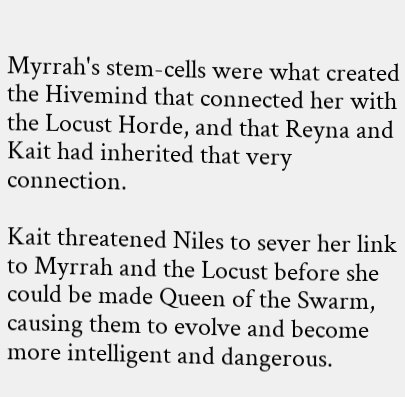Myrrah's stem-cells were what created the Hivemind that connected her with the Locust Horde, and that Reyna and Kait had inherited that very connection.

Kait threatened Niles to sever her link to Myrrah and the Locust before she could be made Queen of the Swarm, causing them to evolve and become more intelligent and dangerous.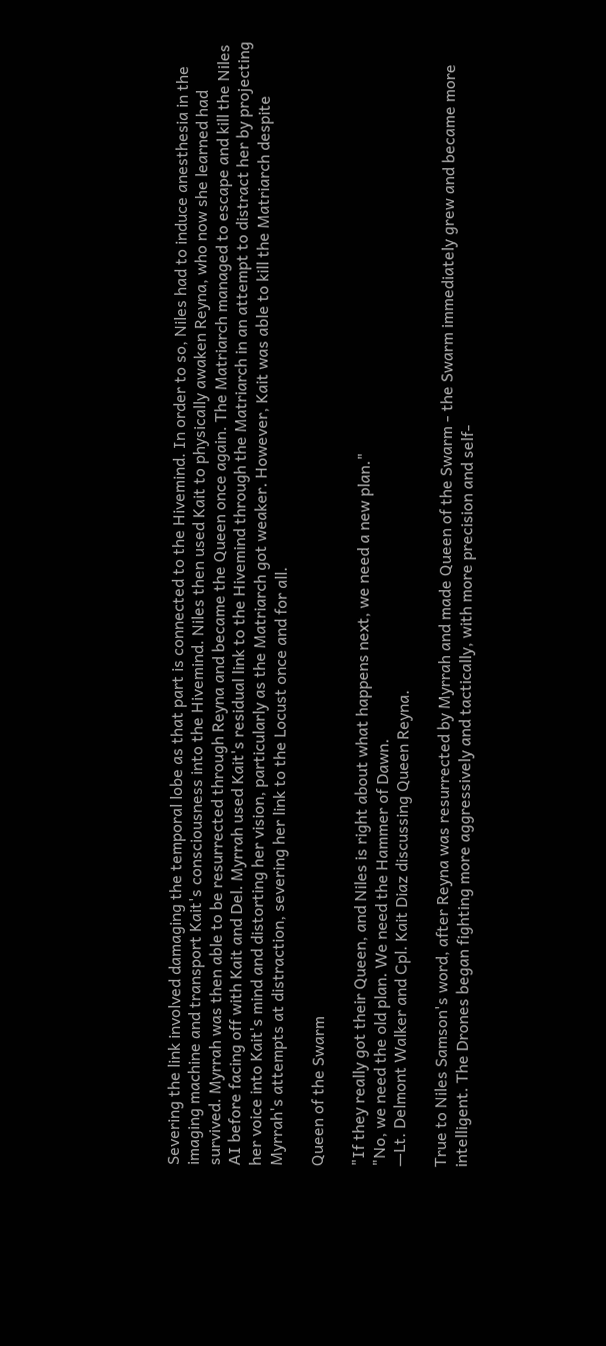Severing the link involved damaging the temporal lobe as that part is connected to the Hivemind. In order to so, Niles had to induce anesthesia in the imaging machine and transport Kait's consciousness into the Hivemind. Niles then used Kait to physically awaken Reyna, who now she learned had survived. Myrrah was then able to be resurrected through Reyna and became the Queen once again. The Matriarch managed to escape and kill the Niles AI before facing off with Kait and Del. Myrrah used Kait's residual link to the Hivemind through the Matriarch in an attempt to distract her by projecting her voice into Kait's mind and distorting her vision, particularly as the Matriarch got weaker. However, Kait was able to kill the Matriarch despite Myrrah's attempts at distraction, severing her link to the Locust once and for all.

Queen of the Swarm

"If they really got their Queen, and Niles is right about what happens next, we need a new plan."
"No, we need the old plan. We need the Hammer of Dawn.
—Lt. Delmont Walker and Cpl. Kait Diaz discussing Queen Reyna.

True to Niles Samson's word, after Reyna was resurrected by Myrrah and made Queen of the Swarm - the Swarm immediately grew and became more intelligent. The Drones began fighting more aggressively and tactically, with more precision and self-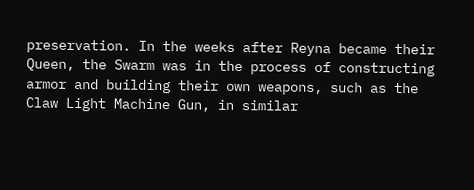preservation. In the weeks after Reyna became their Queen, the Swarm was in the process of constructing armor and building their own weapons, such as the Claw Light Machine Gun, in similar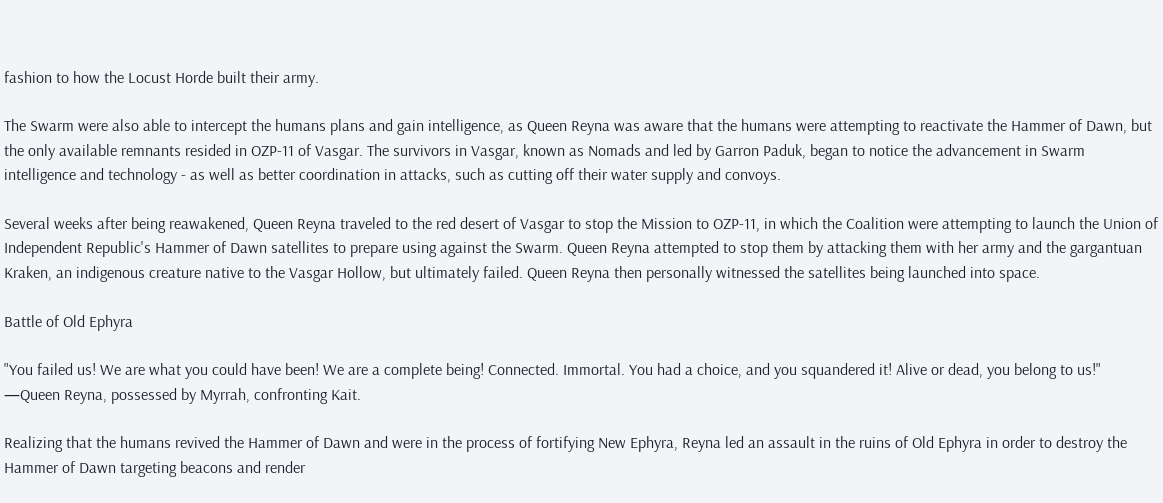fashion to how the Locust Horde built their army.

The Swarm were also able to intercept the humans plans and gain intelligence, as Queen Reyna was aware that the humans were attempting to reactivate the Hammer of Dawn, but the only available remnants resided in OZP-11 of Vasgar. The survivors in Vasgar, known as Nomads and led by Garron Paduk, began to notice the advancement in Swarm intelligence and technology - as well as better coordination in attacks, such as cutting off their water supply and convoys.

Several weeks after being reawakened, Queen Reyna traveled to the red desert of Vasgar to stop the Mission to OZP-11, in which the Coalition were attempting to launch the Union of Independent Republic's Hammer of Dawn satellites to prepare using against the Swarm. Queen Reyna attempted to stop them by attacking them with her army and the gargantuan Kraken, an indigenous creature native to the Vasgar Hollow, but ultimately failed. Queen Reyna then personally witnessed the satellites being launched into space.

Battle of Old Ephyra

"You failed us! We are what you could have been! We are a complete being! Connected. Immortal. You had a choice, and you squandered it! Alive or dead, you belong to us!"
—Queen Reyna, possessed by Myrrah, confronting Kait.

Realizing that the humans revived the Hammer of Dawn and were in the process of fortifying New Ephyra, Reyna led an assault in the ruins of Old Ephyra in order to destroy the Hammer of Dawn targeting beacons and render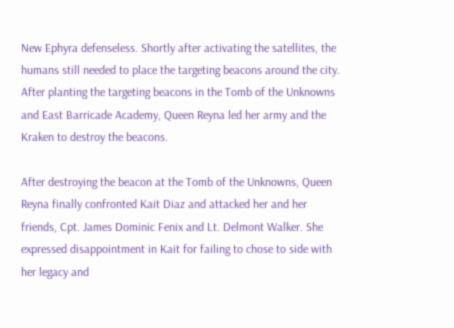New Ephyra defenseless. Shortly after activating the satellites, the humans still needed to place the targeting beacons around the city. After planting the targeting beacons in the Tomb of the Unknowns and East Barricade Academy, Queen Reyna led her army and the Kraken to destroy the beacons.

After destroying the beacon at the Tomb of the Unknowns, Queen Reyna finally confronted Kait Diaz and attacked her and her friends, Cpt. James Dominic Fenix and Lt. Delmont Walker. She expressed disappointment in Kait for failing to chose to side with her legacy and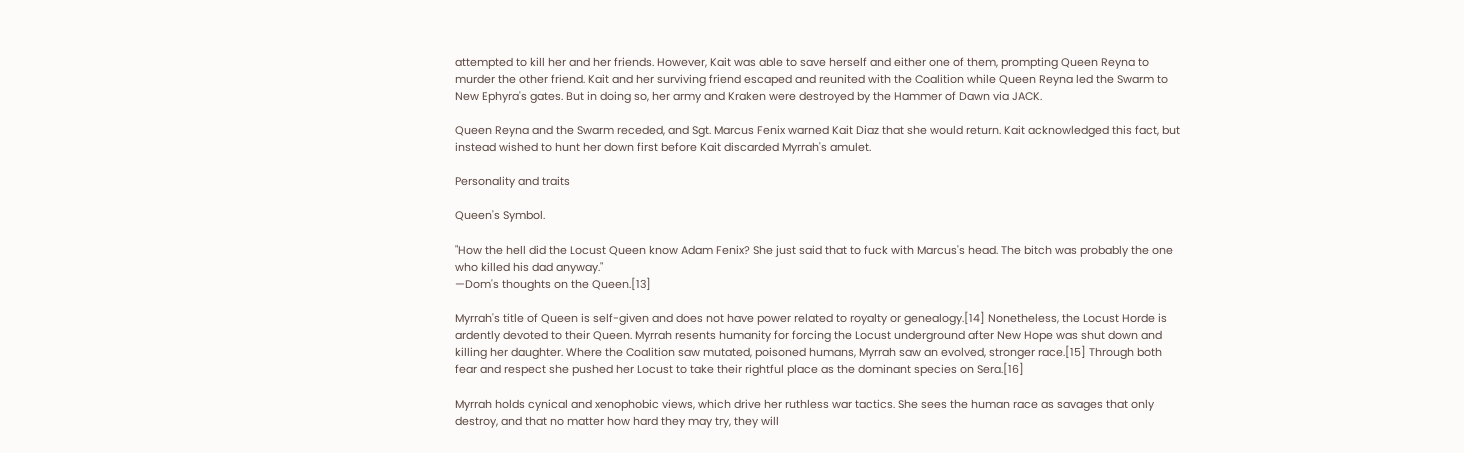attempted to kill her and her friends. However, Kait was able to save herself and either one of them, prompting Queen Reyna to murder the other friend. Kait and her surviving friend escaped and reunited with the Coalition while Queen Reyna led the Swarm to New Ephyra's gates. But in doing so, her army and Kraken were destroyed by the Hammer of Dawn via JACK.

Queen Reyna and the Swarm receded, and Sgt. Marcus Fenix warned Kait Diaz that she would return. Kait acknowledged this fact, but instead wished to hunt her down first before Kait discarded Myrrah's amulet.

Personality and traits

Queen's Symbol.

"How the hell did the Locust Queen know Adam Fenix? She just said that to fuck with Marcus's head. The bitch was probably the one who killed his dad anyway."
—Dom's thoughts on the Queen.[13]

Myrrah's title of Queen is self-given and does not have power related to royalty or genealogy.[14] Nonetheless, the Locust Horde is ardently devoted to their Queen. Myrrah resents humanity for forcing the Locust underground after New Hope was shut down and killing her daughter. Where the Coalition saw mutated, poisoned humans, Myrrah saw an evolved, stronger race.[15] Through both fear and respect she pushed her Locust to take their rightful place as the dominant species on Sera.[16]

Myrrah holds cynical and xenophobic views, which drive her ruthless war tactics. She sees the human race as savages that only destroy, and that no matter how hard they may try, they will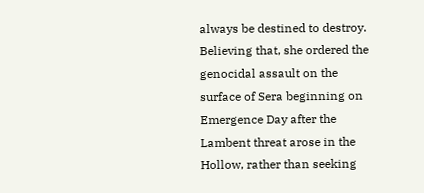always be destined to destroy. Believing that, she ordered the genocidal assault on the surface of Sera beginning on Emergence Day after the Lambent threat arose in the Hollow, rather than seeking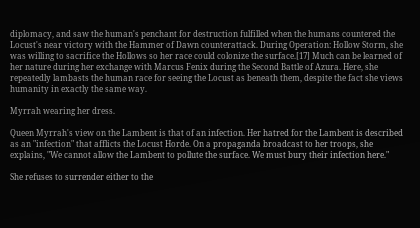diplomacy, and saw the human's penchant for destruction fulfilled when the humans countered the Locust's near victory with the Hammer of Dawn counterattack. During Operation: Hollow Storm, she was willing to sacrifice the Hollows so her race could colonize the surface.[17] Much can be learned of her nature during her exchange with Marcus Fenix during the Second Battle of Azura. Here, she repeatedly lambasts the human race for seeing the Locust as beneath them, despite the fact she views humanity in exactly the same way.

Myrrah wearing her dress.

Queen Myrrah's view on the Lambent is that of an infection. Her hatred for the Lambent is described as an "infection" that afflicts the Locust Horde. On a propaganda broadcast to her troops, she explains, "We cannot allow the Lambent to pollute the surface. We must bury their infection here."

She refuses to surrender either to the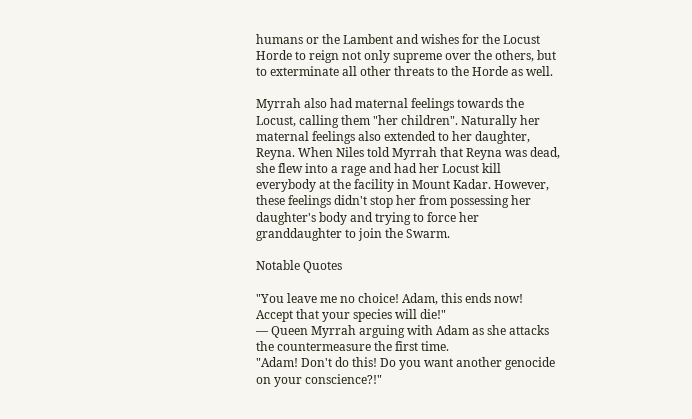humans or the Lambent and wishes for the Locust Horde to reign not only supreme over the others, but to exterminate all other threats to the Horde as well.

Myrrah also had maternal feelings towards the Locust, calling them "her children". Naturally her maternal feelings also extended to her daughter, Reyna. When Niles told Myrrah that Reyna was dead, she flew into a rage and had her Locust kill everybody at the facility in Mount Kadar. However, these feelings didn't stop her from possessing her daughter's body and trying to force her granddaughter to join the Swarm.

Notable Quotes

"You leave me no choice! Adam, this ends now! Accept that your species will die!"
— Queen Myrrah arguing with Adam as she attacks the countermeasure the first time.
"Adam! Don't do this! Do you want another genocide on your conscience?!"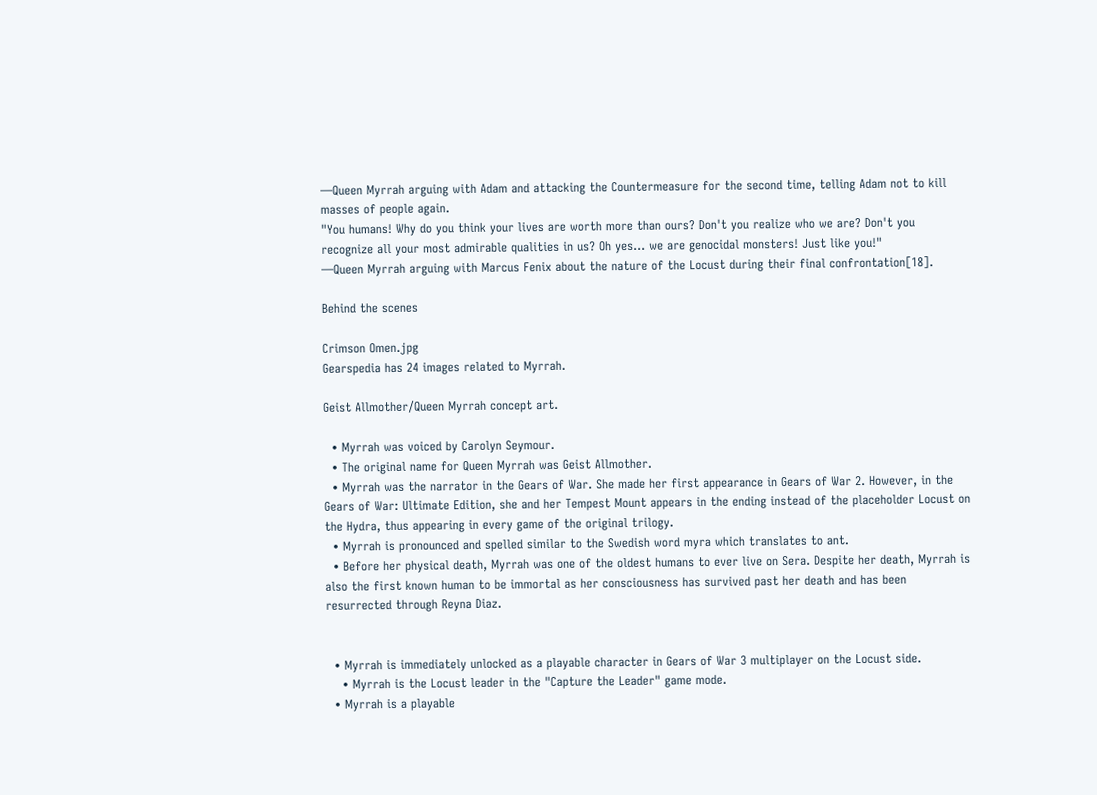—Queen Myrrah arguing with Adam and attacking the Countermeasure for the second time, telling Adam not to kill masses of people again.
"You humans! Why do you think your lives are worth more than ours? Don't you realize who we are? Don't you recognize all your most admirable qualities in us? Oh yes... we are genocidal monsters! Just like you!"
—Queen Myrrah arguing with Marcus Fenix about the nature of the Locust during their final confrontation[18].

Behind the scenes

Crimson Omen.jpg
Gearspedia has 24 images related to Myrrah.

Geist Allmother/Queen Myrrah concept art.

  • Myrrah was voiced by Carolyn Seymour.
  • The original name for Queen Myrrah was Geist Allmother.
  • Myrrah was the narrator in the Gears of War. She made her first appearance in Gears of War 2. However, in the Gears of War: Ultimate Edition, she and her Tempest Mount appears in the ending instead of the placeholder Locust on the Hydra, thus appearing in every game of the original trilogy.
  • Myrrah is pronounced and spelled similar to the Swedish word myra which translates to ant.
  • Before her physical death, Myrrah was one of the oldest humans to ever live on Sera. Despite her death, Myrrah is also the first known human to be immortal as her consciousness has survived past her death and has been resurrected through Reyna Diaz.


  • Myrrah is immediately unlocked as a playable character in Gears of War 3 multiplayer on the Locust side.
    • Myrrah is the Locust leader in the "Capture the Leader" game mode.
  • Myrrah is a playable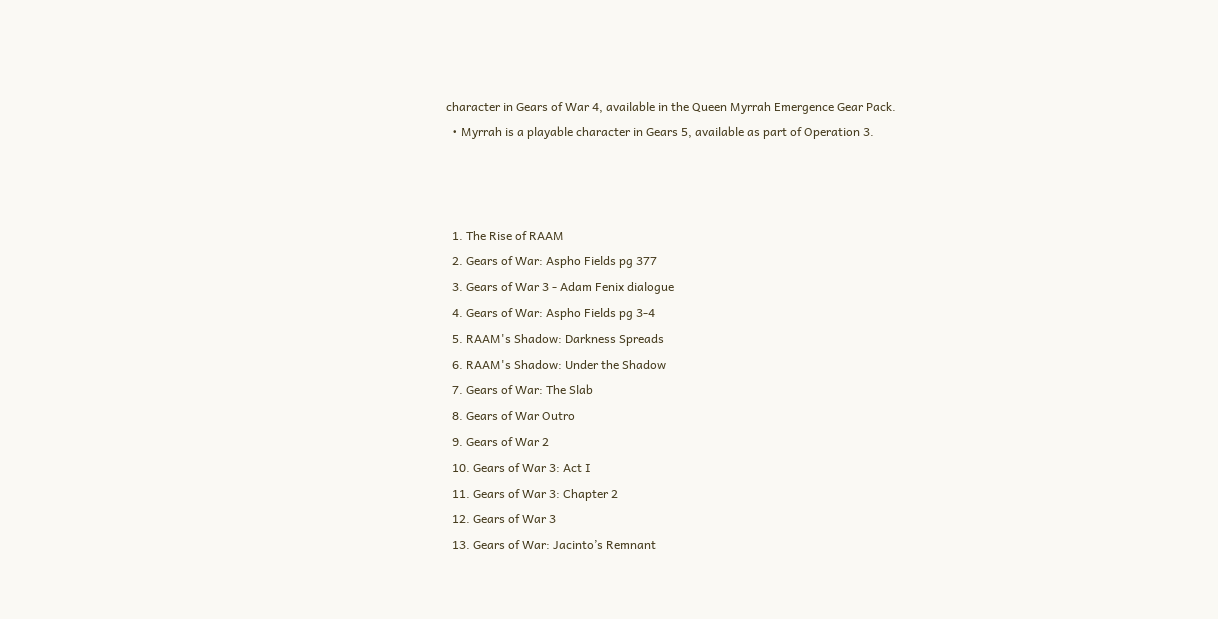character in Gears of War 4, available in the Queen Myrrah Emergence Gear Pack.
  • Myrrah is a playable character in Gears 5, available as part of Operation 3.



  1. The Rise of RAAM
  2. Gears of War: Aspho Fields pg 377
  3. Gears of War 3 - Adam Fenix dialogue
  4. Gears of War: Aspho Fields pg 3-4
  5. RAAM's Shadow: Darkness Spreads
  6. RAAM's Shadow: Under the Shadow
  7. Gears of War: The Slab
  8. Gears of War Outro
  9. Gears of War 2
  10. Gears of War 3: Act I
  11. Gears of War 3: Chapter 2
  12. Gears of War 3
  13. Gears of War: Jacinto’s Remnant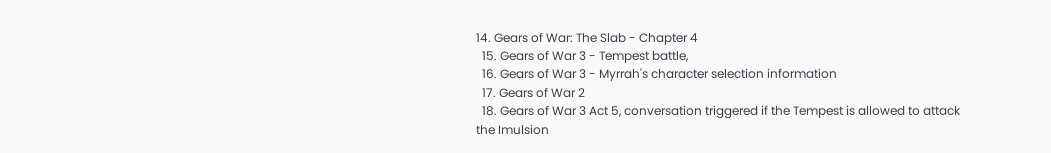14. Gears of War: The Slab - Chapter 4
  15. Gears of War 3 - Tempest battle,
  16. Gears of War 3 - Myrrah's character selection information
  17. Gears of War 2
  18. Gears of War 3 Act 5, conversation triggered if the Tempest is allowed to attack the Imulsion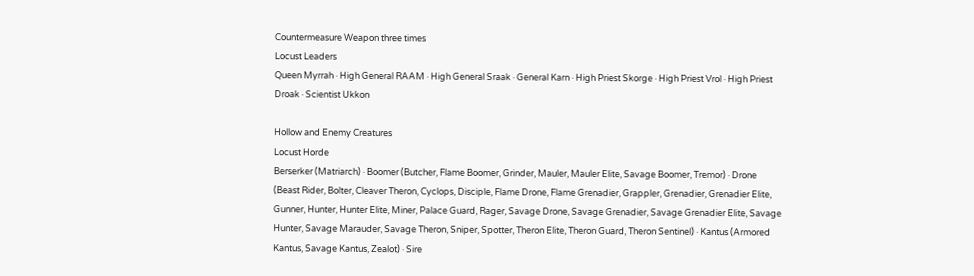Countermeasure Weapon three times
Locust Leaders
Queen Myrrah · High General RAAM · High General Sraak · General Karn · High Priest Skorge · High Priest Vrol · High Priest Droak · Scientist Ukkon

Hollow and Enemy Creatures
Locust Horde
Berserker (Matriarch) · Boomer (Butcher, Flame Boomer, Grinder, Mauler, Mauler Elite, Savage Boomer, Tremor) · Drone (Beast Rider, Bolter, Cleaver Theron, Cyclops, Disciple, Flame Drone, Flame Grenadier, Grappler, Grenadier, Grenadier Elite, Gunner, Hunter, Hunter Elite, Miner, Palace Guard, Rager, Savage Drone, Savage Grenadier, Savage Grenadier Elite, Savage Hunter, Savage Marauder, Savage Theron, Sniper, Spotter, Theron Elite, Theron Guard, Theron Sentinel) · Kantus (Armored Kantus, Savage Kantus, Zealot) · Sire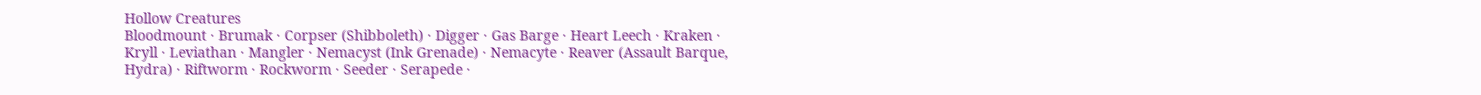Hollow Creatures
Bloodmount · Brumak · Corpser (Shibboleth) · Digger · Gas Barge · Heart Leech · Kraken · Kryll · Leviathan · Mangler · Nemacyst (Ink Grenade) · Nemacyte · Reaver (Assault Barque, Hydra) · Riftworm · Rockworm · Seeder · Serapede ·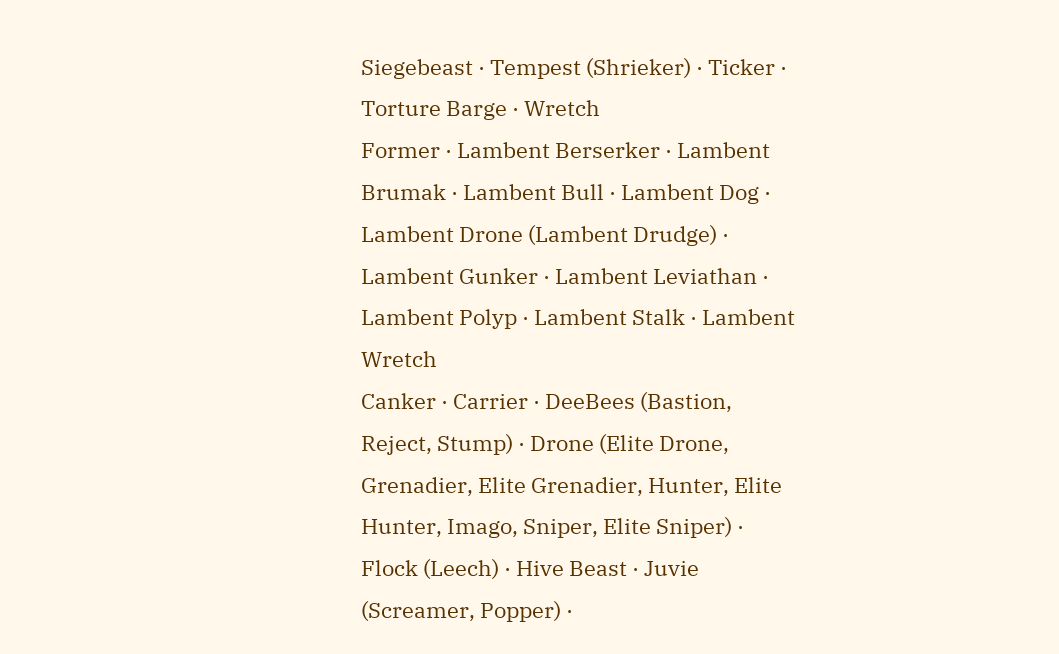Siegebeast · Tempest (Shrieker) · Ticker · Torture Barge · Wretch
Former · Lambent Berserker · Lambent Brumak · Lambent Bull · Lambent Dog · Lambent Drone (Lambent Drudge) · Lambent Gunker · Lambent Leviathan · Lambent Polyp · Lambent Stalk · Lambent Wretch
Canker · Carrier · DeeBees (Bastion, Reject, Stump) · Drone (Elite Drone, Grenadier, Elite Grenadier, Hunter, Elite Hunter, Imago, Sniper, Elite Sniper) · Flock (Leech) · Hive Beast · Juvie (Screamer, Popper) ·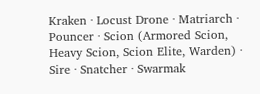Kraken · Locust Drone · Matriarch · Pouncer · Scion (Armored Scion, Heavy Scion, Scion Elite, Warden) · Sire · Snatcher · Swarmak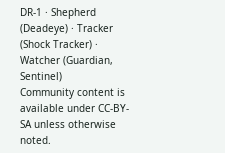DR-1 · Shepherd (Deadeye) · Tracker (Shock Tracker) · Watcher (Guardian, Sentinel)
Community content is available under CC-BY-SA unless otherwise noted.